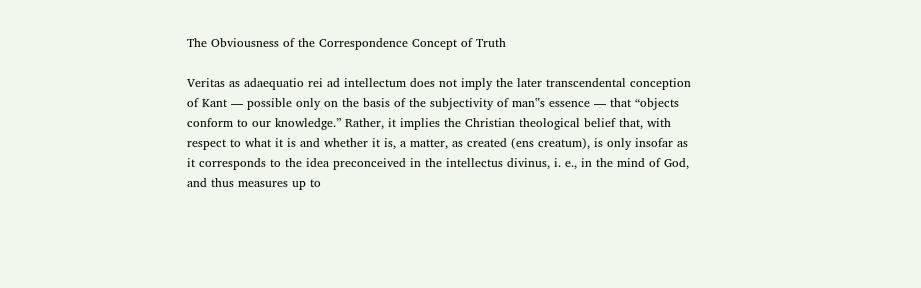The Obviousness of the Correspondence Concept of Truth

Veritas as adaequatio rei ad intellectum does not imply the later transcendental conception of Kant — possible only on the basis of the subjectivity of man‟s essence — that “objects conform to our knowledge.” Rather, it implies the Christian theological belief that, with respect to what it is and whether it is, a matter, as created (ens creatum), is only insofar as it corresponds to the idea preconceived in the intellectus divinus, i. e., in the mind of God, and thus measures up to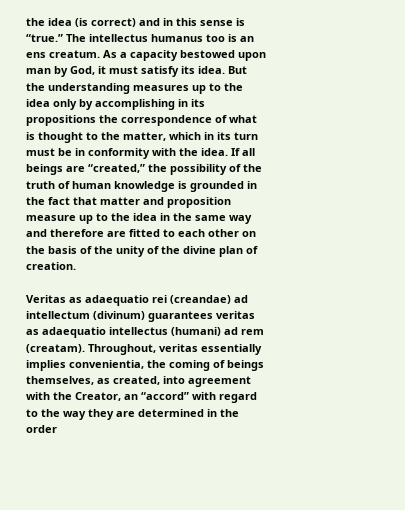the idea (is correct) and in this sense is “true.” The intellectus humanus too is an ens creatum. As a capacity bestowed upon man by God, it must satisfy its idea. But the understanding measures up to the idea only by accomplishing in its propositions the correspondence of what is thought to the matter, which in its turn must be in conformity with the idea. If all beings are “created,” the possibility of the truth of human knowledge is grounded in the fact that matter and proposition measure up to the idea in the same way and therefore are fitted to each other on the basis of the unity of the divine plan of creation.

Veritas as adaequatio rei (creandae) ad intellectum (divinum) guarantees veritas as adaequatio intellectus (humani) ad rem (creatam). Throughout, veritas essentially implies convenientia, the coming of beings themselves, as created, into agreement with the Creator, an “accord” with regard to the way they are determined in the order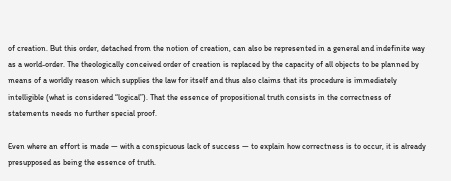of creation. But this order, detached from the notion of creation, can also be represented in a general and indefinite way as a world-order. The theologically conceived order of creation is replaced by the capacity of all objects to be planned by means of a worldly reason which supplies the law for itself and thus also claims that its procedure is immediately intelligible (what is considered “logical”). That the essence of propositional truth consists in the correctness of statements needs no further special proof.

Even where an effort is made — with a conspicuous lack of success — to explain how correctness is to occur, it is already presupposed as being the essence of truth.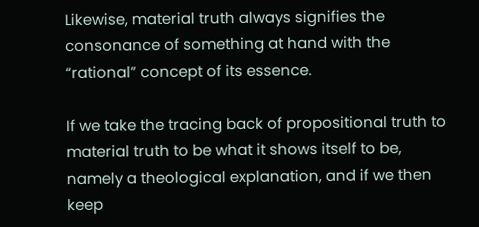Likewise, material truth always signifies the consonance of something at hand with the “rational” concept of its essence.

If we take the tracing back of propositional truth to material truth to be what it shows itself to be, namely a theological explanation, and if we then keep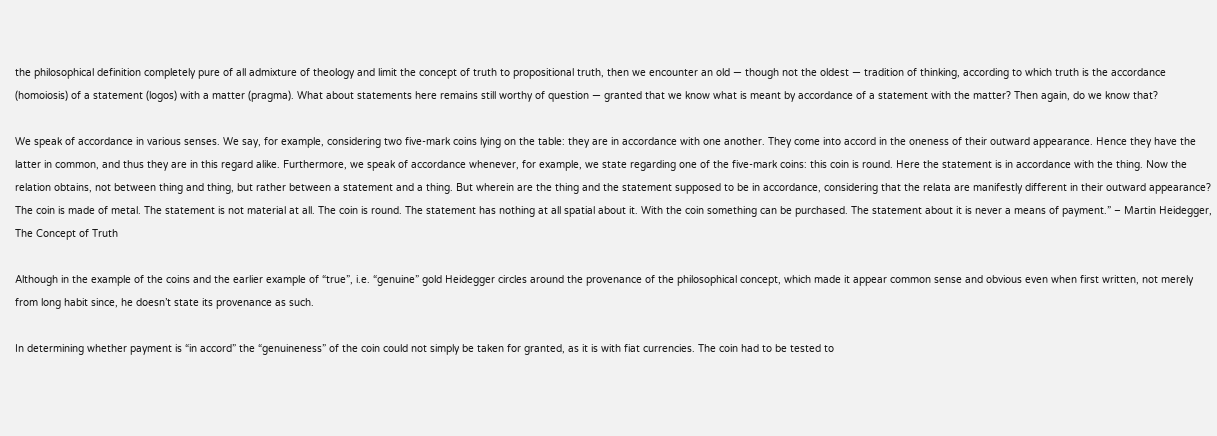the philosophical definition completely pure of all admixture of theology and limit the concept of truth to propositional truth, then we encounter an old — though not the oldest — tradition of thinking, according to which truth is the accordance (homoiosis) of a statement (logos) with a matter (pragma). What about statements here remains still worthy of question — granted that we know what is meant by accordance of a statement with the matter? Then again, do we know that?

We speak of accordance in various senses. We say, for example, considering two five-mark coins lying on the table: they are in accordance with one another. They come into accord in the oneness of their outward appearance. Hence they have the latter in common, and thus they are in this regard alike. Furthermore, we speak of accordance whenever, for example, we state regarding one of the five-mark coins: this coin is round. Here the statement is in accordance with the thing. Now the relation obtains, not between thing and thing, but rather between a statement and a thing. But wherein are the thing and the statement supposed to be in accordance, considering that the relata are manifestly different in their outward appearance? The coin is made of metal. The statement is not material at all. The coin is round. The statement has nothing at all spatial about it. With the coin something can be purchased. The statement about it is never a means of payment.” – Martin Heidegger, The Concept of Truth

Although in the example of the coins and the earlier example of “true”, i.e. “genuine” gold Heidegger circles around the provenance of the philosophical concept, which made it appear common sense and obvious even when first written, not merely from long habit since, he doesn’t state its provenance as such.

In determining whether payment is “in accord” the “genuineness” of the coin could not simply be taken for granted, as it is with fiat currencies. The coin had to be tested to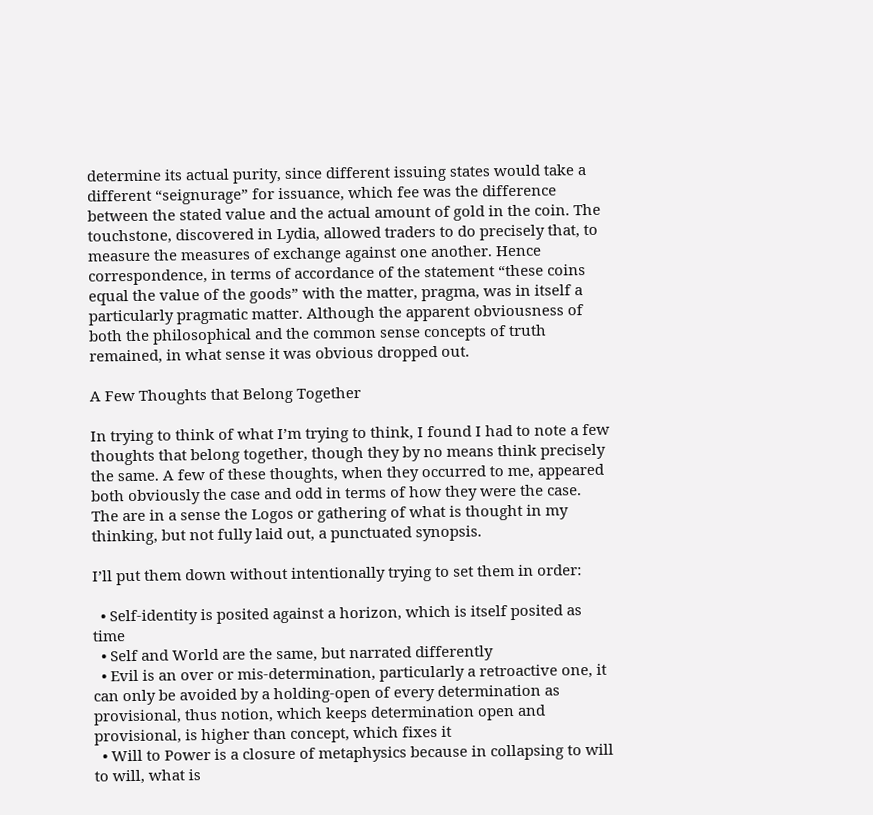determine its actual purity, since different issuing states would take a different “seignurage” for issuance, which fee was the difference between the stated value and the actual amount of gold in the coin. The touchstone, discovered in Lydia, allowed traders to do precisely that, to measure the measures of exchange against one another. Hence correspondence, in terms of accordance of the statement “these coins equal the value of the goods” with the matter, pragma, was in itself a particularly pragmatic matter. Although the apparent obviousness of both the philosophical and the common sense concepts of truth remained, in what sense it was obvious dropped out.

A Few Thoughts that Belong Together

In trying to think of what I’m trying to think, I found I had to note a few thoughts that belong together, though they by no means think precisely the same. A few of these thoughts, when they occurred to me, appeared both obviously the case and odd in terms of how they were the case. The are in a sense the Logos or gathering of what is thought in my thinking, but not fully laid out, a punctuated synopsis.

I’ll put them down without intentionally trying to set them in order:

  • Self-identity is posited against a horizon, which is itself posited as time
  • Self and World are the same, but narrated differently
  • Evil is an over or mis-determination, particularly a retroactive one, it can only be avoided by a holding-open of every determination as provisional, thus notion, which keeps determination open and provisional, is higher than concept, which fixes it
  • Will to Power is a closure of metaphysics because in collapsing to will to will, what is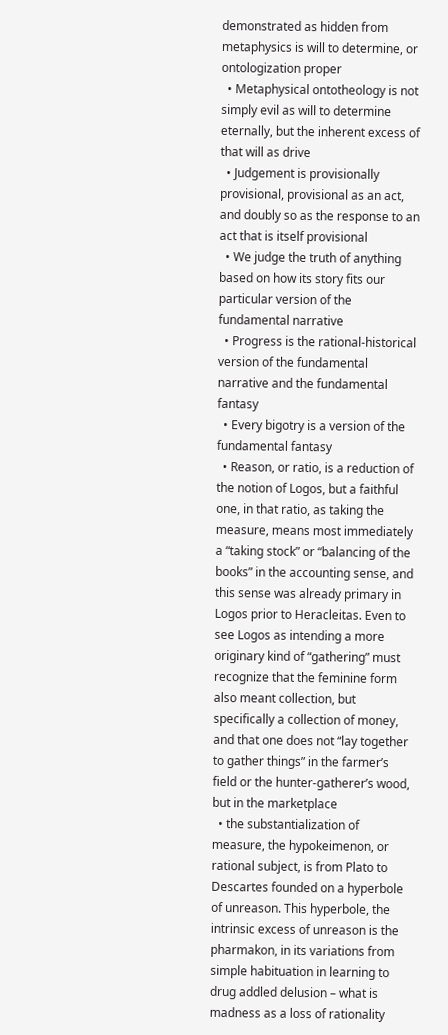demonstrated as hidden from metaphysics is will to determine, or ontologization proper
  • Metaphysical ontotheology is not simply evil as will to determine eternally, but the inherent excess of that will as drive
  • Judgement is provisionally provisional, provisional as an act, and doubly so as the response to an act that is itself provisional
  • We judge the truth of anything based on how its story fits our particular version of the fundamental narrative
  • Progress is the rational-historical version of the fundamental narrative and the fundamental fantasy
  • Every bigotry is a version of the fundamental fantasy
  • Reason, or ratio, is a reduction of the notion of Logos, but a faithful one, in that ratio, as taking the measure, means most immediately a “taking stock” or “balancing of the books” in the accounting sense, and this sense was already primary in Logos prior to Heracleitas. Even to see Logos as intending a more originary kind of “gathering” must recognize that the feminine form also meant collection, but specifically a collection of money, and that one does not “lay together to gather things” in the farmer’s field or the hunter-gatherer’s wood, but in the marketplace
  • the substantialization of measure, the hypokeimenon, or rational subject, is from Plato to Descartes founded on a hyperbole of unreason. This hyperbole, the intrinsic excess of unreason is the pharmakon, in its variations from simple habituation in learning to drug addled delusion – what is madness as a loss of rationality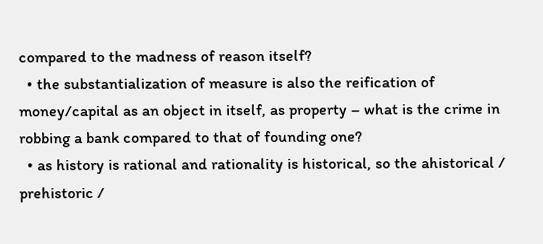compared to the madness of reason itself?
  • the substantialization of measure is also the reification of money/capital as an object in itself, as property – what is the crime in robbing a bank compared to that of founding one?
  • as history is rational and rationality is historical, so the ahistorical / prehistoric /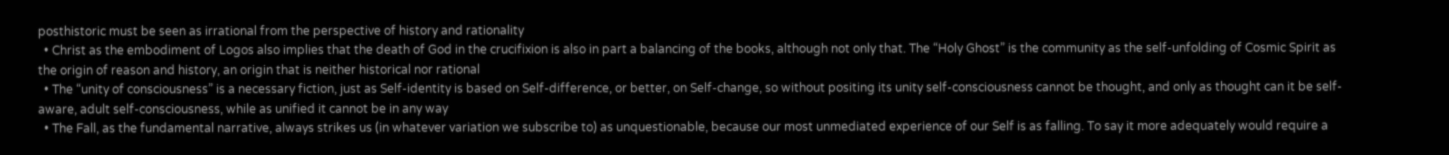posthistoric must be seen as irrational from the perspective of history and rationality
  • Christ as the embodiment of Logos also implies that the death of God in the crucifixion is also in part a balancing of the books, although not only that. The “Holy Ghost” is the community as the self-unfolding of Cosmic Spirit as the origin of reason and history, an origin that is neither historical nor rational
  • The “unity of consciousness” is a necessary fiction, just as Self-identity is based on Self-difference, or better, on Self-change, so without positing its unity self-consciousness cannot be thought, and only as thought can it be self-aware, adult self-consciousness, while as unified it cannot be in any way
  • The Fall, as the fundamental narrative, always strikes us (in whatever variation we subscribe to) as unquestionable, because our most unmediated experience of our Self is as falling. To say it more adequately would require a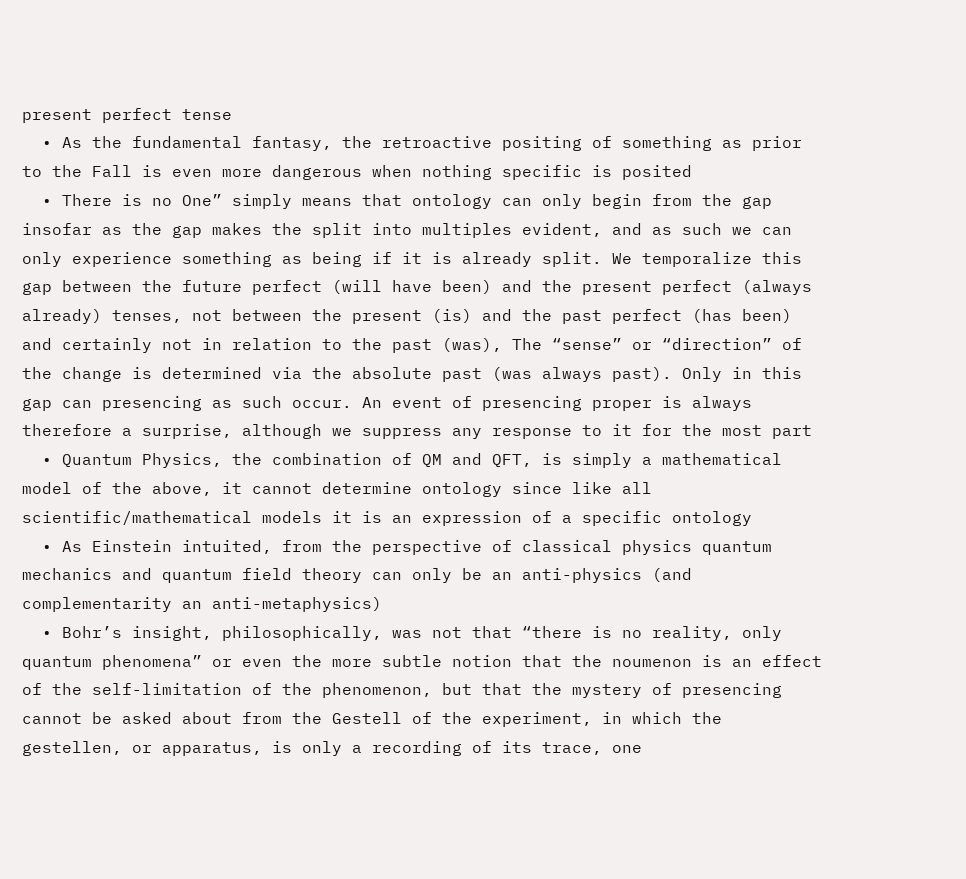present perfect tense
  • As the fundamental fantasy, the retroactive positing of something as prior to the Fall is even more dangerous when nothing specific is posited
  • There is no One” simply means that ontology can only begin from the gap insofar as the gap makes the split into multiples evident, and as such we can only experience something as being if it is already split. We temporalize this gap between the future perfect (will have been) and the present perfect (always already) tenses, not between the present (is) and the past perfect (has been) and certainly not in relation to the past (was), The “sense” or “direction” of the change is determined via the absolute past (was always past). Only in this gap can presencing as such occur. An event of presencing proper is always therefore a surprise, although we suppress any response to it for the most part
  • Quantum Physics, the combination of QM and QFT, is simply a mathematical model of the above, it cannot determine ontology since like all scientific/mathematical models it is an expression of a specific ontology
  • As Einstein intuited, from the perspective of classical physics quantum mechanics and quantum field theory can only be an anti-physics (and complementarity an anti-metaphysics)
  • Bohr’s insight, philosophically, was not that “there is no reality, only quantum phenomena” or even the more subtle notion that the noumenon is an effect of the self-limitation of the phenomenon, but that the mystery of presencing cannot be asked about from the Gestell of the experiment, in which the gestellen, or apparatus, is only a recording of its trace, one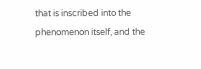that is inscribed into the phenomenon itself, and the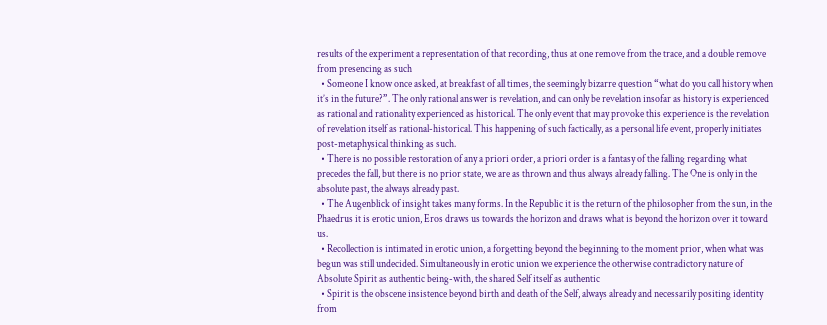results of the experiment a representation of that recording, thus at one remove from the trace, and a double remove from presencing as such
  • Someone I know once asked, at breakfast of all times, the seemingly bizarre question “what do you call history when it’s in the future?”. The only rational answer is revelation, and can only be revelation insofar as history is experienced as rational and rationality experienced as historical. The only event that may provoke this experience is the revelation of revelation itself as rational-historical. This happening of such factically, as a personal life event, properly initiates post-metaphysical thinking as such.
  • There is no possible restoration of any a priori order, a priori order is a fantasy of the falling regarding what precedes the fall, but there is no prior state, we are as thrown and thus always already falling. The One is only in the absolute past, the always already past.
  • The Augenblick of insight takes many forms. In the Republic it is the return of the philosopher from the sun, in the Phaedrus it is erotic union, Eros draws us towards the horizon and draws what is beyond the horizon over it toward us.
  • Recollection is intimated in erotic union, a forgetting beyond the beginning to the moment prior, when what was begun was still undecided. Simultaneously in erotic union we experience the otherwise contradictory nature of Absolute Spirit as authentic being-with, the shared Self itself as authentic
  • Spirit is the obscene insistence beyond birth and death of the Self, always already and necessarily positing identity from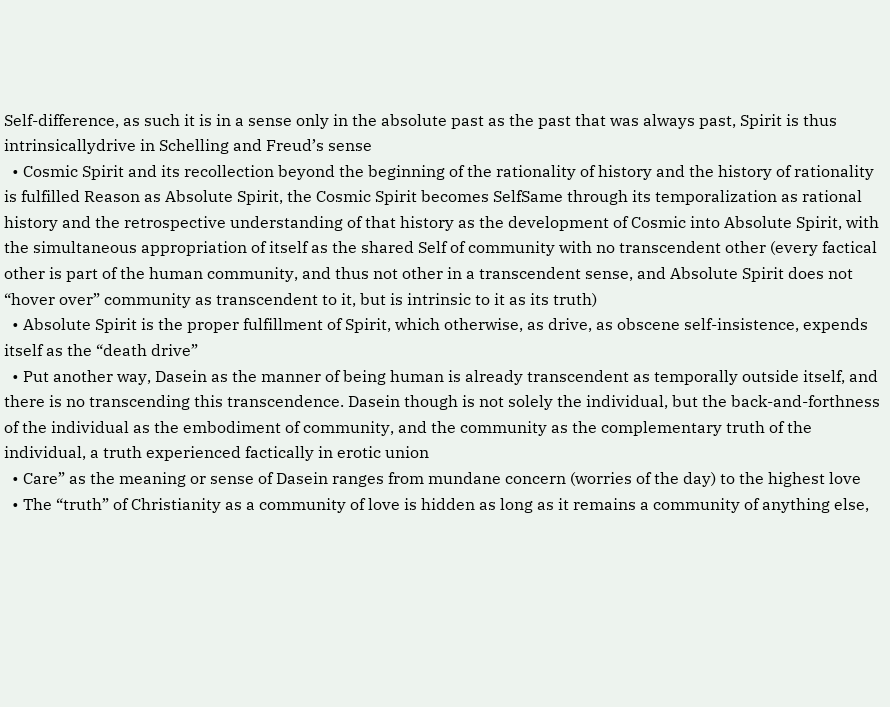Self-difference, as such it is in a sense only in the absolute past as the past that was always past, Spirit is thus intrinsicallydrive in Schelling and Freud’s sense
  • Cosmic Spirit and its recollection beyond the beginning of the rationality of history and the history of rationality is fulfilled Reason as Absolute Spirit, the Cosmic Spirit becomes SelfSame through its temporalization as rational history and the retrospective understanding of that history as the development of Cosmic into Absolute Spirit, with the simultaneous appropriation of itself as the shared Self of community with no transcendent other (every factical other is part of the human community, and thus not other in a transcendent sense, and Absolute Spirit does not “hover over” community as transcendent to it, but is intrinsic to it as its truth)
  • Absolute Spirit is the proper fulfillment of Spirit, which otherwise, as drive, as obscene self-insistence, expends itself as the “death drive”
  • Put another way, Dasein as the manner of being human is already transcendent as temporally outside itself, and there is no transcending this transcendence. Dasein though is not solely the individual, but the back-and-forthness of the individual as the embodiment of community, and the community as the complementary truth of the individual, a truth experienced factically in erotic union
  • Care” as the meaning or sense of Dasein ranges from mundane concern (worries of the day) to the highest love
  • The “truth” of Christianity as a community of love is hidden as long as it remains a community of anything else,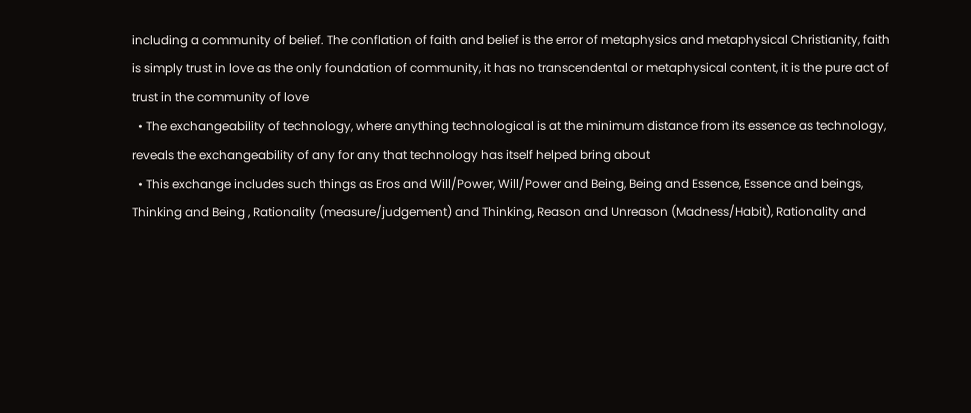including a community of belief. The conflation of faith and belief is the error of metaphysics and metaphysical Christianity, faith is simply trust in love as the only foundation of community, it has no transcendental or metaphysical content, it is the pure act of trust in the community of love
  • The exchangeability of technology, where anything technological is at the minimum distance from its essence as technology, reveals the exchangeability of any for any that technology has itself helped bring about
  • This exchange includes such things as Eros and Will/Power, Will/Power and Being, Being and Essence, Essence and beings, Thinking and Being , Rationality (measure/judgement) and Thinking, Reason and Unreason (Madness/Habit), Rationality and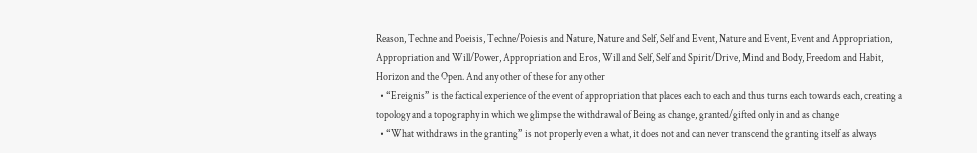Reason, Techne and Poeisis, Techne/Poiesis and Nature, Nature and Self, Self and Event, Nature and Event, Event and Appropriation, Appropriation and Will/Power, Appropriation and Eros, Will and Self, Self and Spirit/Drive, Mind and Body, Freedom and Habit, Horizon and the Open. And any other of these for any other
  • “Ereignis” is the factical experience of the event of appropriation that places each to each and thus turns each towards each, creating a topology and a topography in which we glimpse the withdrawal of Being as change, granted/gifted only in and as change
  • “What withdraws in the granting” is not properly even a what, it does not and can never transcend the granting itself as always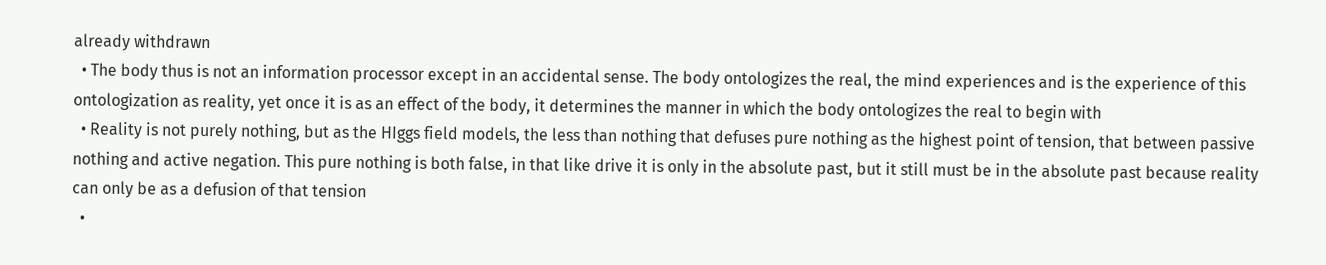already withdrawn
  • The body thus is not an information processor except in an accidental sense. The body ontologizes the real, the mind experiences and is the experience of this ontologization as reality, yet once it is as an effect of the body, it determines the manner in which the body ontologizes the real to begin with
  • Reality is not purely nothing, but as the HIggs field models, the less than nothing that defuses pure nothing as the highest point of tension, that between passive nothing and active negation. This pure nothing is both false, in that like drive it is only in the absolute past, but it still must be in the absolute past because reality can only be as a defusion of that tension
  •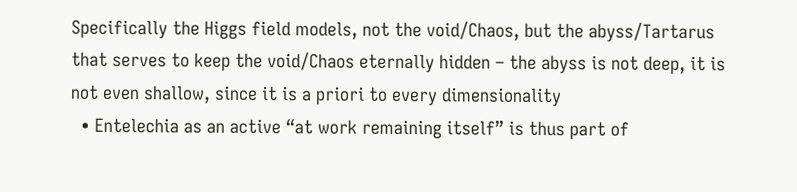Specifically the Higgs field models, not the void/Chaos, but the abyss/Tartarus that serves to keep the void/Chaos eternally hidden – the abyss is not deep, it is not even shallow, since it is a priori to every dimensionality
  • Entelechia as an active “at work remaining itself” is thus part of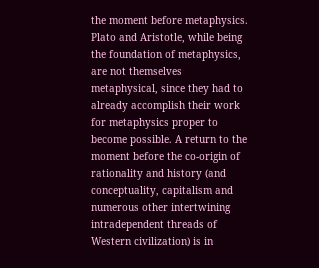the moment before metaphysics. Plato and Aristotle, while being the foundation of metaphysics, are not themselves metaphysical, since they had to already accomplish their work for metaphysics proper to become possible. A return to the moment before the co-origin of rationality and history (and conceptuality, capitalism and numerous other intertwining intradependent threads of Western civilization) is in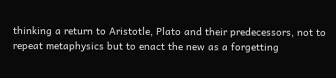thinking a return to Aristotle, Plato and their predecessors, not to repeat metaphysics but to enact the new as a forgetting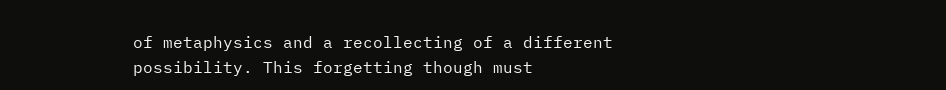of metaphysics and a recollecting of a different possibility. This forgetting though must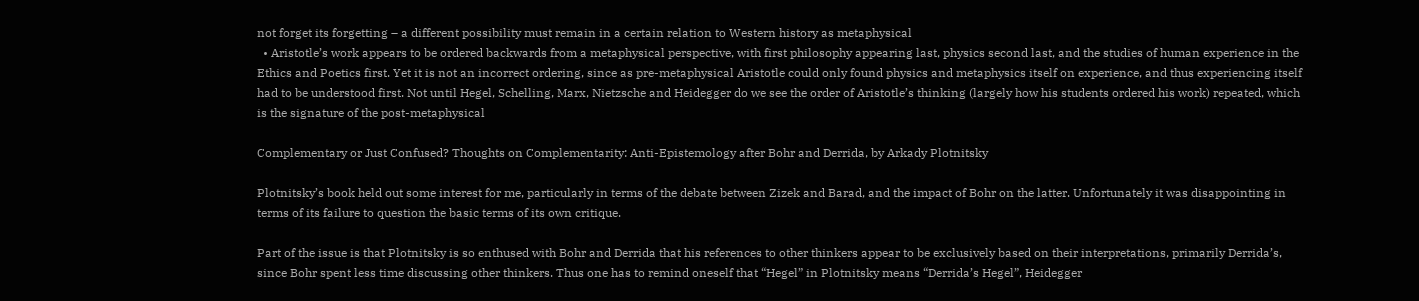not forget its forgetting – a different possibility must remain in a certain relation to Western history as metaphysical
  • Aristotle’s work appears to be ordered backwards from a metaphysical perspective, with first philosophy appearing last, physics second last, and the studies of human experience in the Ethics and Poetics first. Yet it is not an incorrect ordering, since as pre-metaphysical Aristotle could only found physics and metaphysics itself on experience, and thus experiencing itself had to be understood first. Not until Hegel, Schelling, Marx, Nietzsche and Heidegger do we see the order of Aristotle’s thinking (largely how his students ordered his work) repeated, which is the signature of the post-metaphysical

Complementary or Just Confused? Thoughts on Complementarity: Anti-Epistemology after Bohr and Derrida, by Arkady Plotnitsky

Plotnitsky’s book held out some interest for me, particularly in terms of the debate between Zizek and Barad, and the impact of Bohr on the latter. Unfortunately it was disappointing in terms of its failure to question the basic terms of its own critique.

Part of the issue is that Plotnitsky is so enthused with Bohr and Derrida that his references to other thinkers appear to be exclusively based on their interpretations, primarily Derrida’s, since Bohr spent less time discussing other thinkers. Thus one has to remind oneself that “Hegel” in Plotnitsky means “Derrida’s Hegel”, Heidegger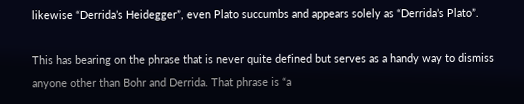likewise “Derrida’s Heidegger”, even Plato succumbs and appears solely as “Derrida’s Plato”.

This has bearing on the phrase that is never quite defined but serves as a handy way to dismiss anyone other than Bohr and Derrida. That phrase is “a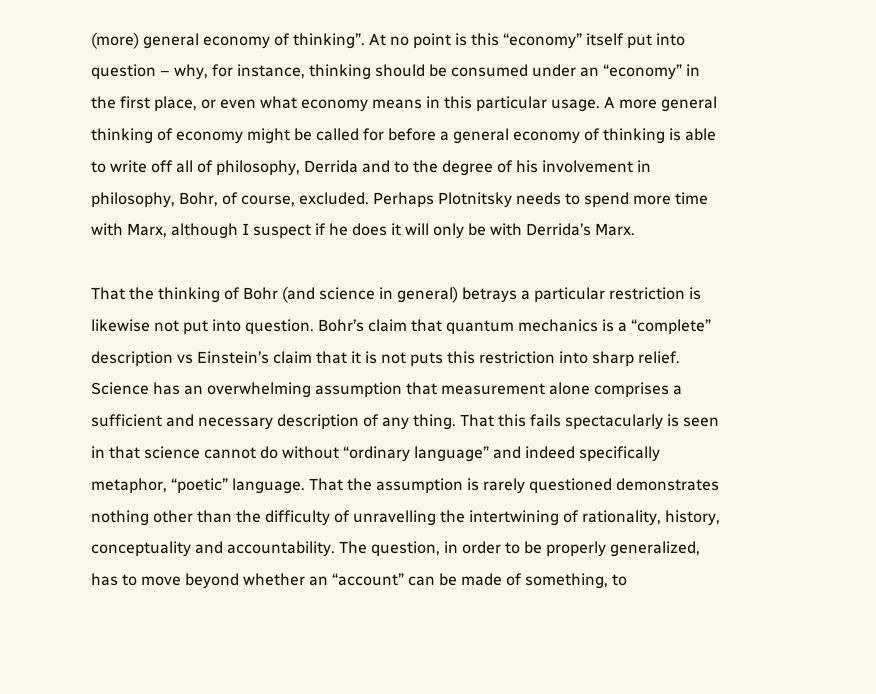(more) general economy of thinking”. At no point is this “economy” itself put into question – why, for instance, thinking should be consumed under an “economy” in the first place, or even what economy means in this particular usage. A more general thinking of economy might be called for before a general economy of thinking is able to write off all of philosophy, Derrida and to the degree of his involvement in philosophy, Bohr, of course, excluded. Perhaps Plotnitsky needs to spend more time with Marx, although I suspect if he does it will only be with Derrida’s Marx.

That the thinking of Bohr (and science in general) betrays a particular restriction is likewise not put into question. Bohr’s claim that quantum mechanics is a “complete” description vs Einstein’s claim that it is not puts this restriction into sharp relief. Science has an overwhelming assumption that measurement alone comprises a sufficient and necessary description of any thing. That this fails spectacularly is seen in that science cannot do without “ordinary language” and indeed specifically metaphor, “poetic” language. That the assumption is rarely questioned demonstrates nothing other than the difficulty of unravelling the intertwining of rationality, history, conceptuality and accountability. The question, in order to be properly generalized, has to move beyond whether an “account” can be made of something, to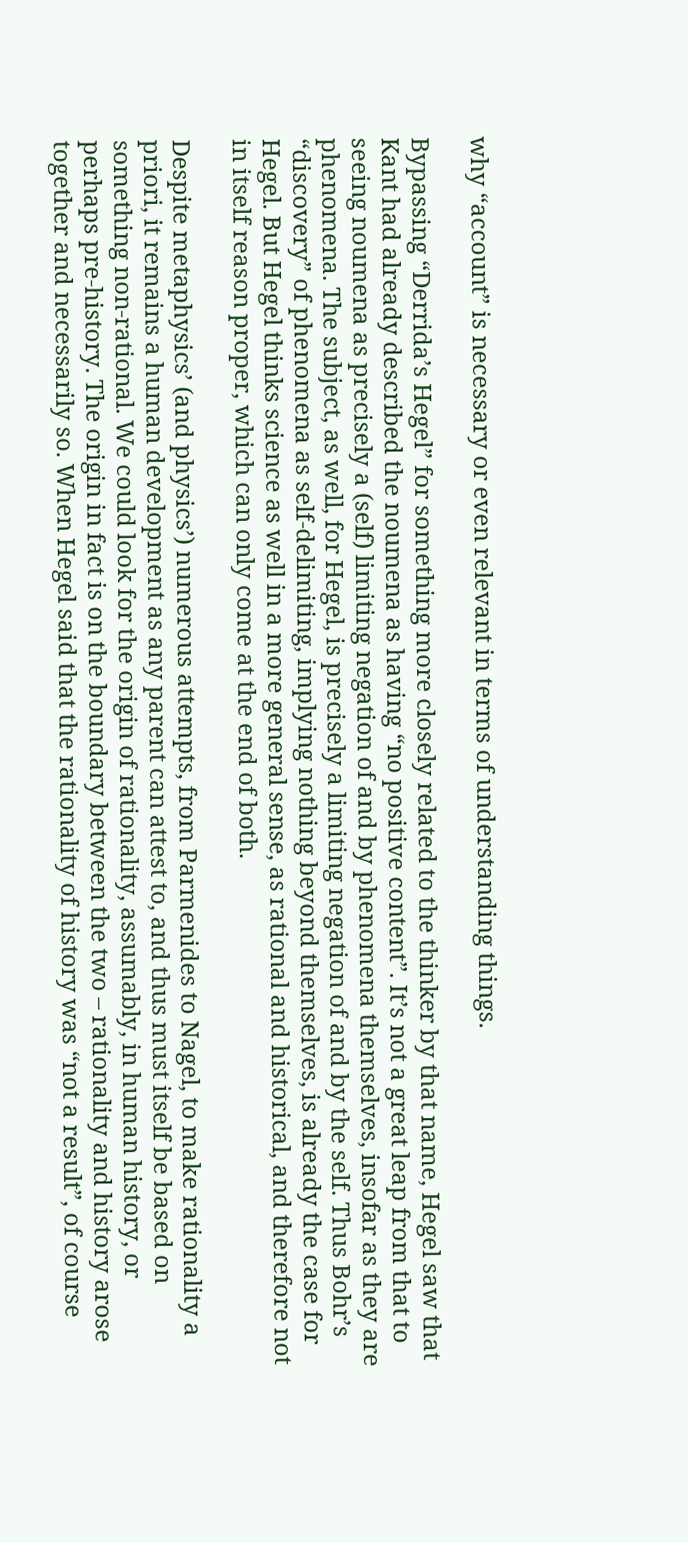why “account” is necessary or even relevant in terms of understanding things.

Bypassing “Derrida’s Hegel” for something more closely related to the thinker by that name, Hegel saw that Kant had already described the noumena as having “no positive content”. It’s not a great leap from that to seeing noumena as precisely a (self) limiting negation of and by phenomena themselves, insofar as they are phenomena. The subject, as well, for Hegel, is precisely a limiting negation of and by the self. Thus Bohr’s “discovery” of phenomena as self-delimiting, implying nothing beyond themselves, is already the case for Hegel. But Hegel thinks science as well in a more general sense, as rational and historical, and therefore not in itself reason proper, which can only come at the end of both.

Despite metaphysics’ (and physics’) numerous attempts, from Parmenides to Nagel, to make rationality a priori, it remains a human development as any parent can attest to, and thus must itself be based on something non-rational. We could look for the origin of rationality, assumably, in human history, or perhaps pre-history. The origin in fact is on the boundary between the two – rationality and history arose together and necessarily so. When Hegel said that the rationality of history was “not a result”, of course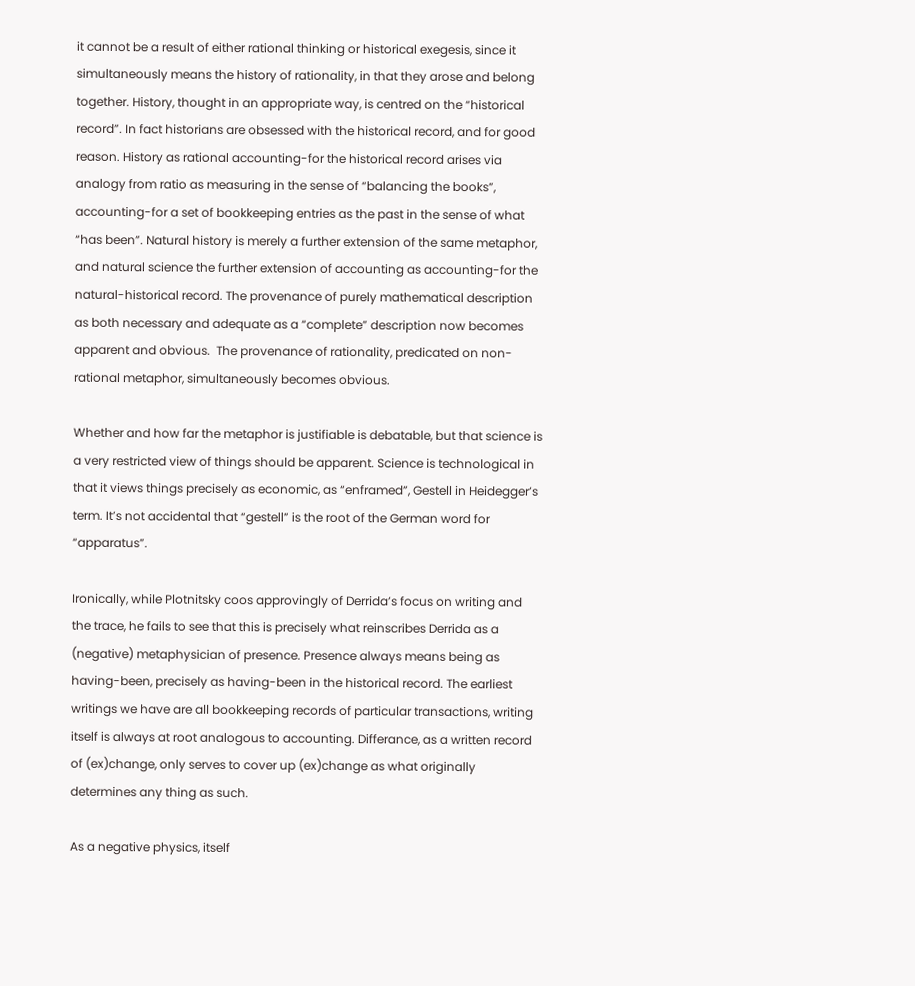it cannot be a result of either rational thinking or historical exegesis, since it simultaneously means the history of rationality, in that they arose and belong together. History, thought in an appropriate way, is centred on the “historical record”. In fact historians are obsessed with the historical record, and for good reason. History as rational accounting-for the historical record arises via analogy from ratio as measuring in the sense of “balancing the books”, accounting-for a set of bookkeeping entries as the past in the sense of what “has been”. Natural history is merely a further extension of the same metaphor, and natural science the further extension of accounting as accounting-for the natural-historical record. The provenance of purely mathematical description as both necessary and adequate as a “complete” description now becomes apparent and obvious.  The provenance of rationality, predicated on non-rational metaphor, simultaneously becomes obvious.

Whether and how far the metaphor is justifiable is debatable, but that science is a very restricted view of things should be apparent. Science is technological in that it views things precisely as economic, as “enframed”, Gestell in Heidegger’s term. It’s not accidental that “gestell” is the root of the German word for “apparatus”.

Ironically, while Plotnitsky coos approvingly of Derrida’s focus on writing and the trace, he fails to see that this is precisely what reinscribes Derrida as a (negative) metaphysician of presence. Presence always means being as having-been, precisely as having-been in the historical record. The earliest writings we have are all bookkeeping records of particular transactions, writing itself is always at root analogous to accounting. Differance, as a written record of (ex)change, only serves to cover up (ex)change as what originally determines any thing as such.

As a negative physics, itself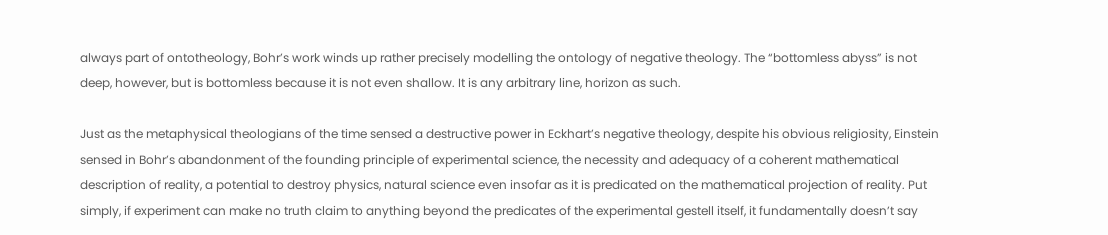always part of ontotheology, Bohr’s work winds up rather precisely modelling the ontology of negative theology. The “bottomless abyss” is not deep, however, but is bottomless because it is not even shallow. It is any arbitrary line, horizon as such.

Just as the metaphysical theologians of the time sensed a destructive power in Eckhart’s negative theology, despite his obvious religiosity, Einstein sensed in Bohr’s abandonment of the founding principle of experimental science, the necessity and adequacy of a coherent mathematical description of reality, a potential to destroy physics, natural science even insofar as it is predicated on the mathematical projection of reality. Put simply, if experiment can make no truth claim to anything beyond the predicates of the experimental gestell itself, it fundamentally doesn’t say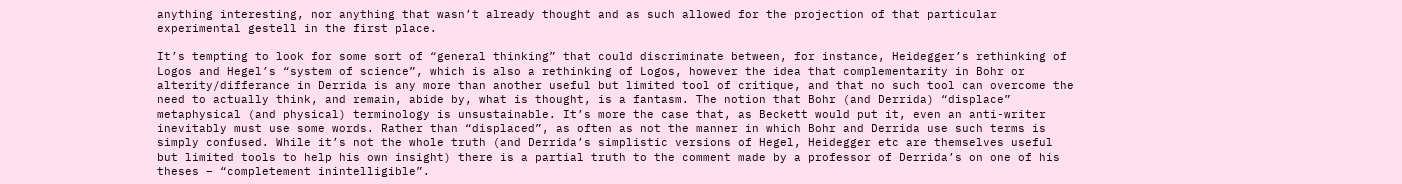anything interesting, nor anything that wasn’t already thought and as such allowed for the projection of that particular experimental gestell in the first place.

It’s tempting to look for some sort of “general thinking” that could discriminate between, for instance, Heidegger’s rethinking of Logos and Hegel’s “system of science”, which is also a rethinking of Logos, however the idea that complementarity in Bohr or alterity/differance in Derrida is any more than another useful but limited tool of critique, and that no such tool can overcome the need to actually think, and remain, abide by, what is thought, is a fantasm. The notion that Bohr (and Derrida) “displace” metaphysical (and physical) terminology is unsustainable. It’s more the case that, as Beckett would put it, even an anti-writer inevitably must use some words. Rather than “displaced”, as often as not the manner in which Bohr and Derrida use such terms is simply confused. While it’s not the whole truth (and Derrida’s simplistic versions of Hegel, Heidegger etc are themselves useful but limited tools to help his own insight) there is a partial truth to the comment made by a professor of Derrida’s on one of his theses – “completement inintelligible”.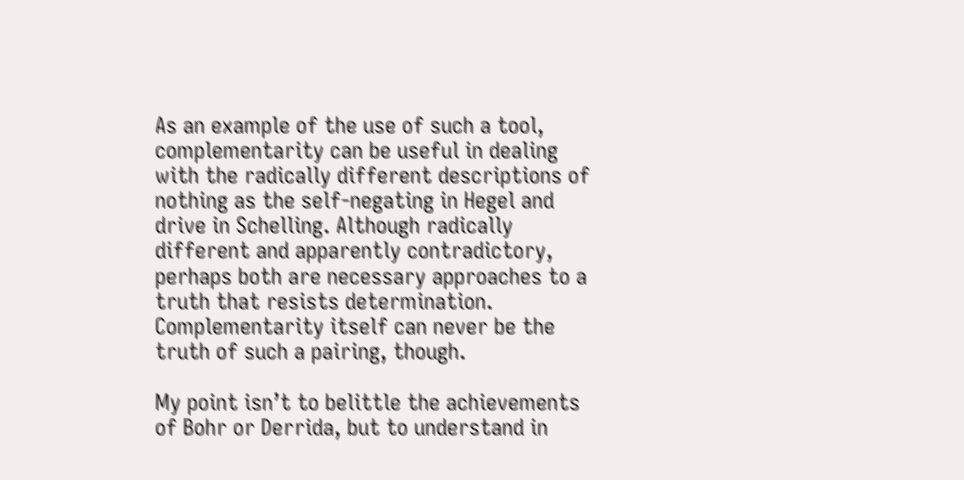As an example of the use of such a tool, complementarity can be useful in dealing with the radically different descriptions of nothing as the self-negating in Hegel and drive in Schelling. Although radically different and apparently contradictory, perhaps both are necessary approaches to a truth that resists determination.  Complementarity itself can never be the truth of such a pairing, though.

My point isn’t to belittle the achievements of Bohr or Derrida, but to understand in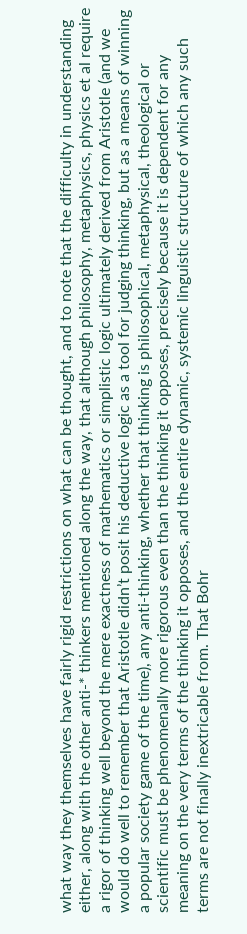what way they themselves have fairly rigid restrictions on what can be thought, and to note that the difficulty in understanding either, along with the other anti-* thinkers mentioned along the way, that although philosophy, metaphysics, physics et al require a rigor of thinking well beyond the mere exactness of mathematics or simplistic logic ultimately derived from Aristotle (and we would do well to remember that Aristotle didn’t posit his deductive logic as a tool for judging thinking, but as a means of winning a popular society game of the time), any anti-thinking, whether that thinking is philosophical, metaphysical, theological or scientific must be phenomenally more rigorous even than the thinking it opposes, precisely because it is dependent for any meaning on the very terms of the thinking it opposes, and the entire dynamic, systemic linguistic structure of which any such terms are not finally inextricable from. That Bohr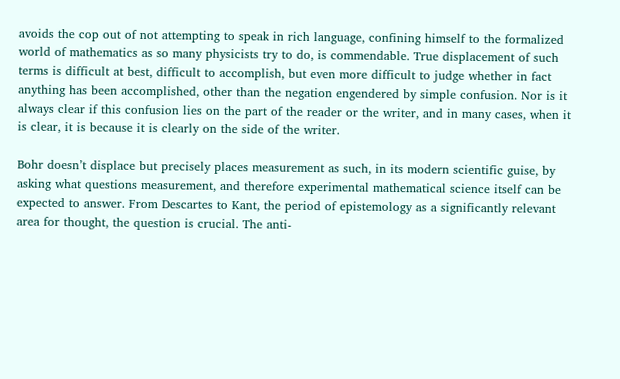avoids the cop out of not attempting to speak in rich language, confining himself to the formalized world of mathematics as so many physicists try to do, is commendable. True displacement of such terms is difficult at best, difficult to accomplish, but even more difficult to judge whether in fact anything has been accomplished, other than the negation engendered by simple confusion. Nor is it always clear if this confusion lies on the part of the reader or the writer, and in many cases, when it is clear, it is because it is clearly on the side of the writer.

Bohr doesn’t displace but precisely places measurement as such, in its modern scientific guise, by asking what questions measurement, and therefore experimental mathematical science itself can be expected to answer. From Descartes to Kant, the period of epistemology as a significantly relevant area for thought, the question is crucial. The anti-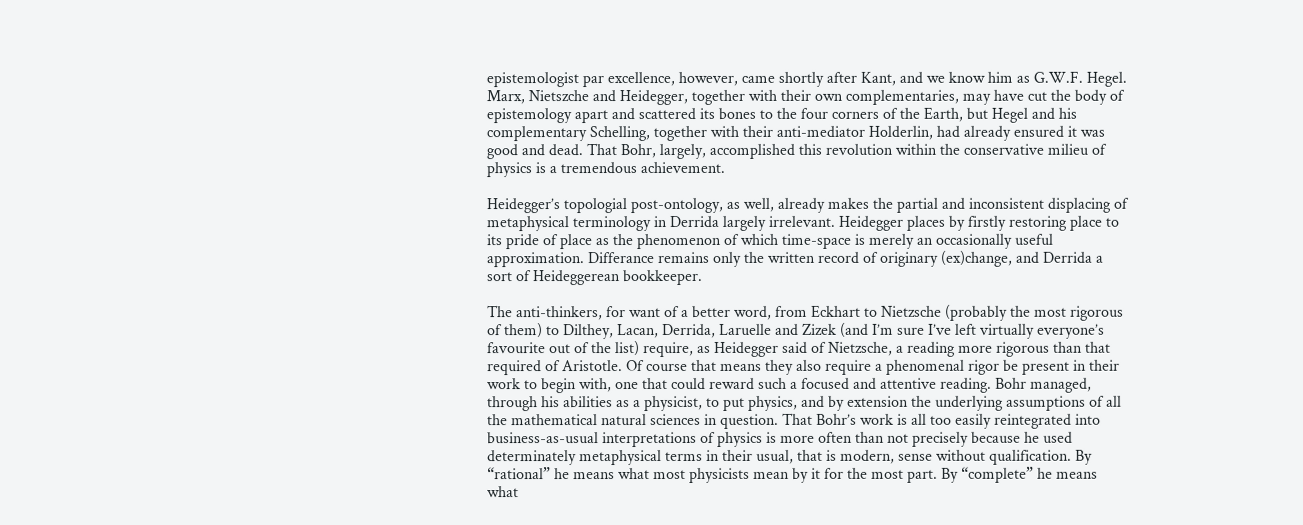epistemologist par excellence, however, came shortly after Kant, and we know him as G.W.F. Hegel. Marx, Nietszche and Heidegger, together with their own complementaries, may have cut the body of epistemology apart and scattered its bones to the four corners of the Earth, but Hegel and his complementary Schelling, together with their anti-mediator Holderlin, had already ensured it was good and dead. That Bohr, largely, accomplished this revolution within the conservative milieu of physics is a tremendous achievement.

Heidegger’s topologial post-ontology, as well, already makes the partial and inconsistent displacing of metaphysical terminology in Derrida largely irrelevant. Heidegger places by firstly restoring place to its pride of place as the phenomenon of which time-space is merely an occasionally useful approximation. Differance remains only the written record of originary (ex)change, and Derrida a sort of Heideggerean bookkeeper.

The anti-thinkers, for want of a better word, from Eckhart to Nietzsche (probably the most rigorous of them) to Dilthey, Lacan, Derrida, Laruelle and Zizek (and I’m sure I’ve left virtually everyone’s favourite out of the list) require, as Heidegger said of Nietzsche, a reading more rigorous than that required of Aristotle. Of course that means they also require a phenomenal rigor be present in their work to begin with, one that could reward such a focused and attentive reading. Bohr managed, through his abilities as a physicist, to put physics, and by extension the underlying assumptions of all the mathematical natural sciences in question. That Bohr’s work is all too easily reintegrated into business-as-usual interpretations of physics is more often than not precisely because he used determinately metaphysical terms in their usual, that is modern, sense without qualification. By “rational” he means what most physicists mean by it for the most part. By “complete” he means what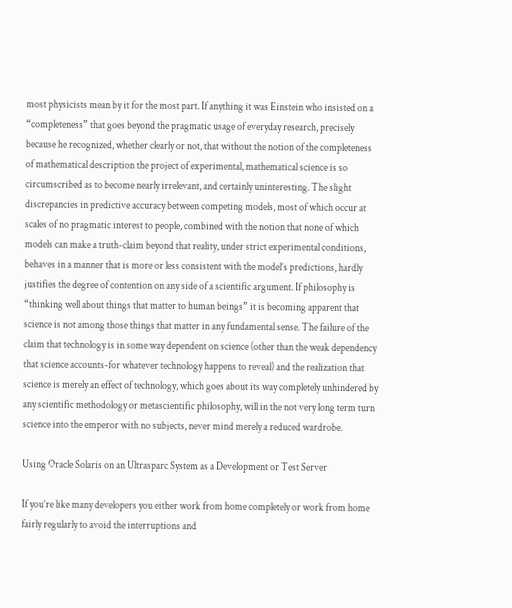most physicists mean by it for the most part. If anything it was Einstein who insisted on a “completeness” that goes beyond the pragmatic usage of everyday research, precisely because he recognized, whether clearly or not, that without the notion of the completeness of mathematical description the project of experimental, mathematical science is so circumscribed as to become nearly irrelevant, and certainly uninteresting. The slight discrepancies in predictive accuracy between competing models, most of which occur at scales of no pragmatic interest to people, combined with the notion that none of which models can make a truth-claim beyond that reality, under strict experimental conditions, behaves in a manner that is more or less consistent with the model’s predictions, hardly justifies the degree of contention on any side of a scientific argument. If philosophy is “thinking well about things that matter to human beings” it is becoming apparent that science is not among those things that matter in any fundamental sense. The failure of the claim that technology is in some way dependent on science (other than the weak dependency that science accounts-for whatever technology happens to reveal) and the realization that science is merely an effect of technology, which goes about its way completely unhindered by any scientific methodology or metascientific philosophy, will in the not very long term turn science into the emperor with no subjects, never mind merely a reduced wardrobe.

Using Oracle Solaris on an Ultrasparc System as a Development or Test Server

If you’re like many developers you either work from home completely or work from home fairly regularly to avoid the interruptions and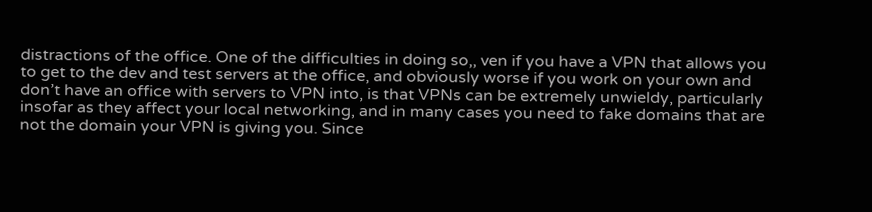distractions of the office. One of the difficulties in doing so,, ven if you have a VPN that allows you to get to the dev and test servers at the office, and obviously worse if you work on your own and don’t have an office with servers to VPN into, is that VPNs can be extremely unwieldy, particularly insofar as they affect your local networking, and in many cases you need to fake domains that are not the domain your VPN is giving you. Since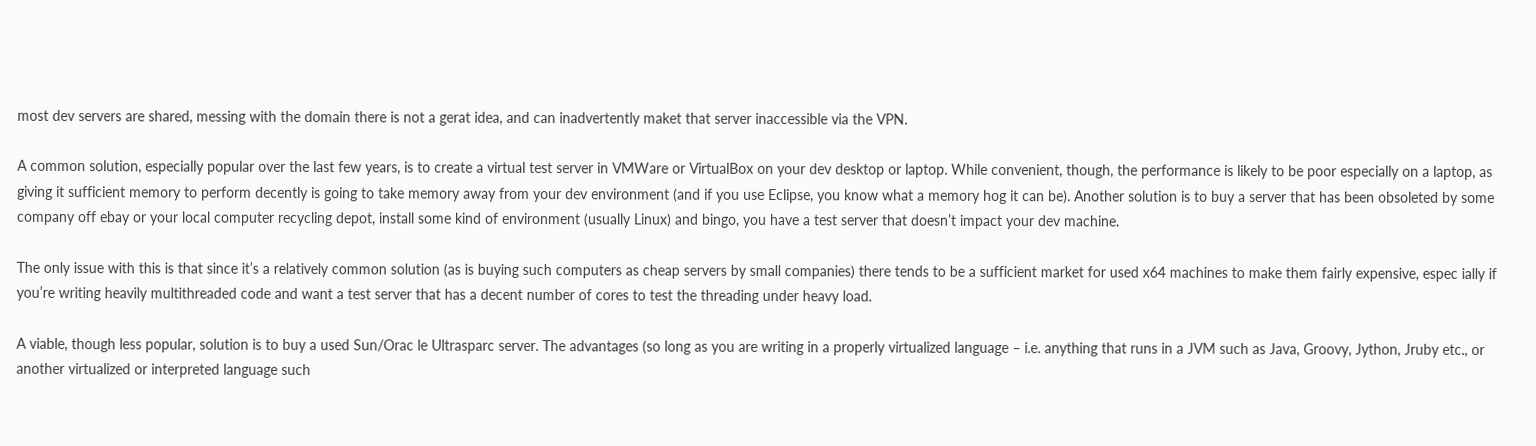most dev servers are shared, messing with the domain there is not a gerat idea, and can inadvertently maket that server inaccessible via the VPN.

A common solution, especially popular over the last few years, is to create a virtual test server in VMWare or VirtualBox on your dev desktop or laptop. While convenient, though, the performance is likely to be poor especially on a laptop, as giving it sufficient memory to perform decently is going to take memory away from your dev environment (and if you use Eclipse, you know what a memory hog it can be). Another solution is to buy a server that has been obsoleted by some company off ebay or your local computer recycling depot, install some kind of environment (usually Linux) and bingo, you have a test server that doesn’t impact your dev machine.

The only issue with this is that since it’s a relatively common solution (as is buying such computers as cheap servers by small companies) there tends to be a sufficient market for used x64 machines to make them fairly expensive, espec ially if you’re writing heavily multithreaded code and want a test server that has a decent number of cores to test the threading under heavy load.

A viable, though less popular, solution is to buy a used Sun/Orac le Ultrasparc server. The advantages (so long as you are writing in a properly virtualized language – i.e. anything that runs in a JVM such as Java, Groovy, Jython, Jruby etc., or another virtualized or interpreted language such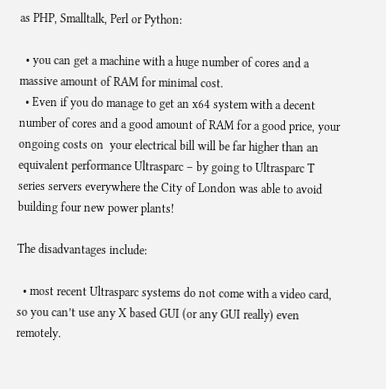as PHP, Smalltalk, Perl or Python:

  • you can get a machine with a huge number of cores and a massive amount of RAM for minimal cost.
  • Even if you do manage to get an x64 system with a decent number of cores and a good amount of RAM for a good price, your ongoing costs on  your electrical bill will be far higher than an equivalent performance Ultrasparc – by going to Ultrasparc T series servers everywhere the City of London was able to avoid building four new power plants!

The disadvantages include:

  • most recent Ultrasparc systems do not come with a video card, so you can’t use any X based GUI (or any GUI really) even remotely.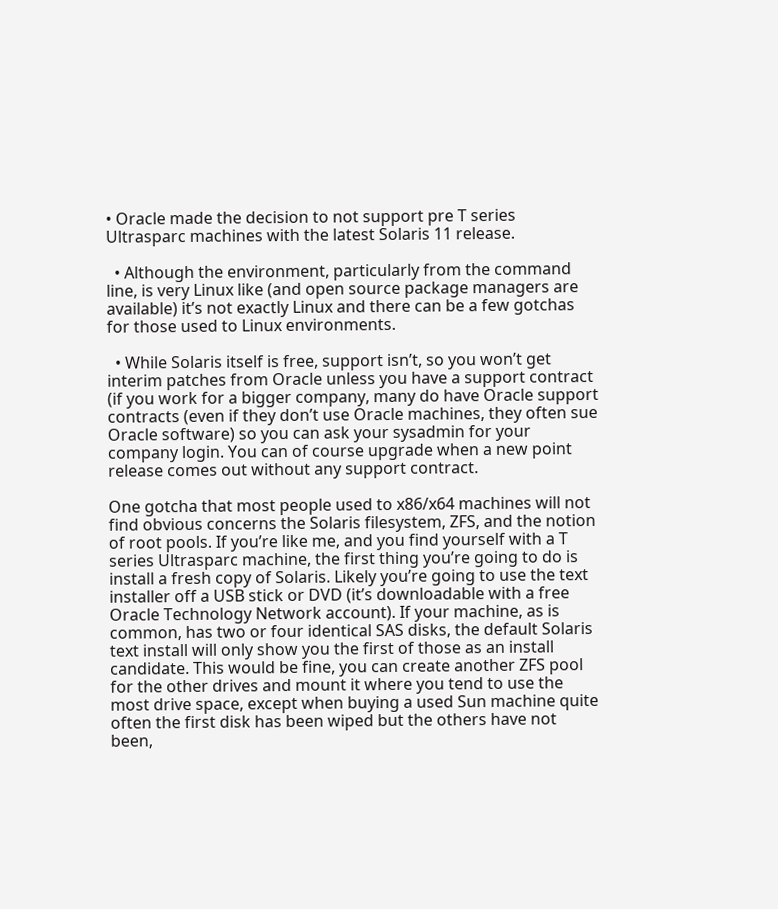• Oracle made the decision to not support pre T series Ultrasparc machines with the latest Solaris 11 release.

  • Although the environment, particularly from the command line, is very Linux like (and open source package managers are available) it’s not exactly Linux and there can be a few gotchas for those used to Linux environments.

  • While Solaris itself is free, support isn’t, so you won’t get interim patches from Oracle unless you have a support contract (if you work for a bigger company, many do have Oracle support contracts (even if they don’t use Oracle machines, they often sue Oracle software) so you can ask your sysadmin for your company login. You can of course upgrade when a new point release comes out without any support contract.

One gotcha that most people used to x86/x64 machines will not find obvious concerns the Solaris filesystem, ZFS, and the notion of root pools. If you’re like me, and you find yourself with a T series Ultrasparc machine, the first thing you’re going to do is install a fresh copy of Solaris. Likely you’re going to use the text installer off a USB stick or DVD (it’s downloadable with a free Oracle Technology Network account). If your machine, as is common, has two or four identical SAS disks, the default Solaris text install will only show you the first of those as an install candidate. This would be fine, you can create another ZFS pool for the other drives and mount it where you tend to use the most drive space, except when buying a used Sun machine quite often the first disk has been wiped but the others have not been,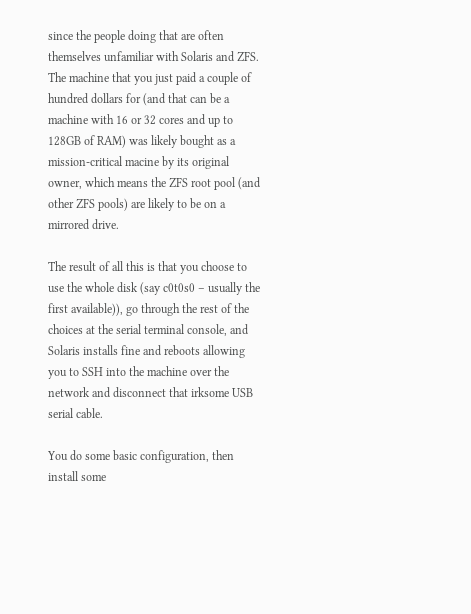since the people doing that are often themselves unfamiliar with Solaris and ZFS. The machine that you just paid a couple of hundred dollars for (and that can be a machine with 16 or 32 cores and up to 128GB of RAM) was likely bought as a mission-critical macine by its original owner, which means the ZFS root pool (and other ZFS pools) are likely to be on a mirrored drive.

The result of all this is that you choose to use the whole disk (say c0t0s0 – usually the first available)), go through the rest of the choices at the serial terminal console, and Solaris installs fine and reboots allowing you to SSH into the machine over the network and disconnect that irksome USB serial cable.

You do some basic configuration, then install some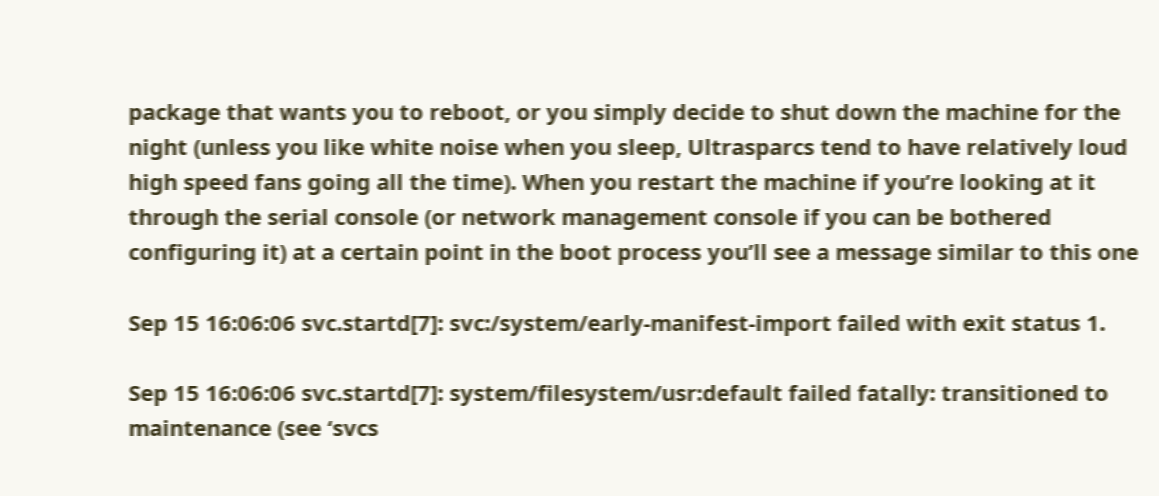package that wants you to reboot, or you simply decide to shut down the machine for the night (unless you like white noise when you sleep, Ultrasparcs tend to have relatively loud high speed fans going all the time). When you restart the machine if you’re looking at it through the serial console (or network management console if you can be bothered configuring it) at a certain point in the boot process you’ll see a message similar to this one

Sep 15 16:06:06 svc.startd[7]: svc:/system/early-manifest-import failed with exit status 1.

Sep 15 16:06:06 svc.startd[7]: system/filesystem/usr:default failed fatally: transitioned to maintenance (see ‘svcs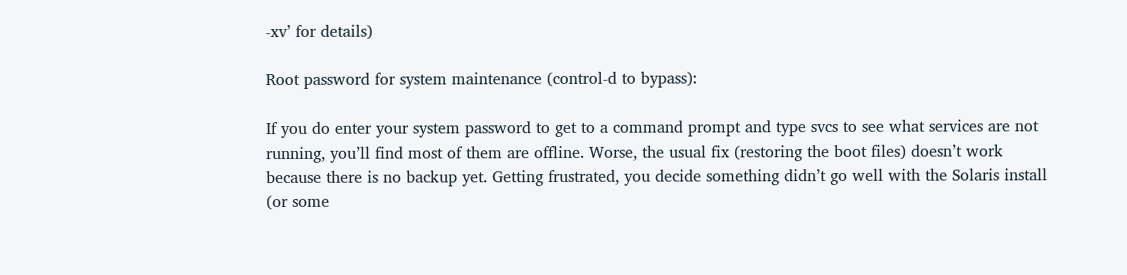-xv’ for details)

Root password for system maintenance (control-d to bypass):

If you do enter your system password to get to a command prompt and type svcs to see what services are not running, you’ll find most of them are offline. Worse, the usual fix (restoring the boot files) doesn’t work because there is no backup yet. Getting frustrated, you decide something didn’t go well with the Solaris install (or some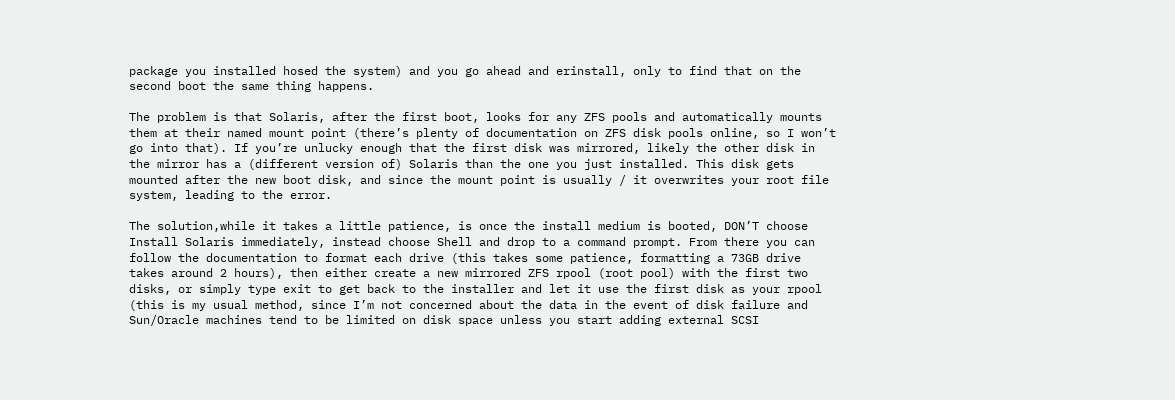package you installed hosed the system) and you go ahead and erinstall, only to find that on the second boot the same thing happens.

The problem is that Solaris, after the first boot, looks for any ZFS pools and automatically mounts them at their named mount point (there’s plenty of documentation on ZFS disk pools online, so I won’t go into that). If you’re unlucky enough that the first disk was mirrored, likely the other disk in the mirror has a (different version of) Solaris than the one you just installed. This disk gets mounted after the new boot disk, and since the mount point is usually / it overwrites your root file system, leading to the error.

The solution,while it takes a little patience, is once the install medium is booted, DON’T choose Install Solaris immediately, instead choose Shell and drop to a command prompt. From there you can follow the documentation to format each drive (this takes some patience, formatting a 73GB drive takes around 2 hours), then either create a new mirrored ZFS rpool (root pool) with the first two disks, or simply type exit to get back to the installer and let it use the first disk as your rpool (this is my usual method, since I’m not concerned about the data in the event of disk failure and Sun/Oracle machines tend to be limited on disk space unless you start adding external SCSI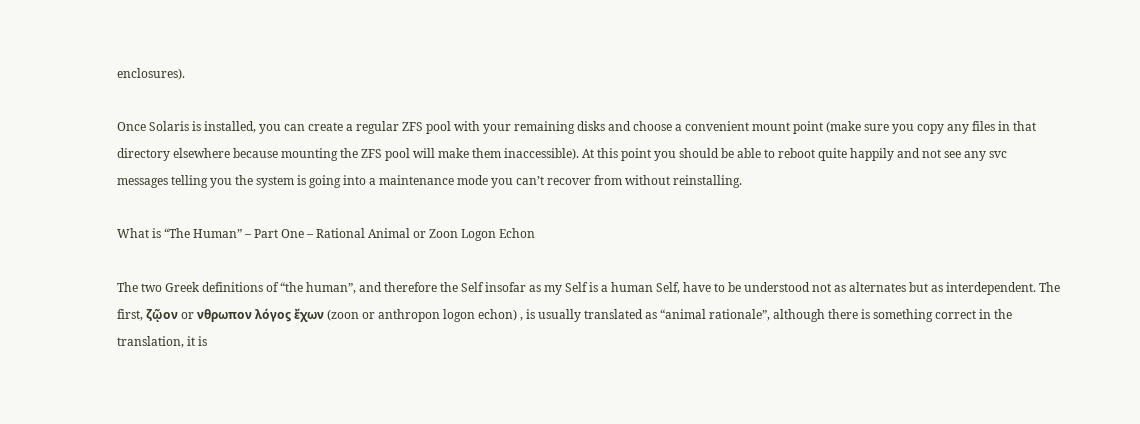enclosures).

Once Solaris is installed, you can create a regular ZFS pool with your remaining disks and choose a convenient mount point (make sure you copy any files in that directory elsewhere because mounting the ZFS pool will make them inaccessible). At this point you should be able to reboot quite happily and not see any svc messages telling you the system is going into a maintenance mode you can’t recover from without reinstalling.

What is “The Human” – Part One – Rational Animal or Zoon Logon Echon

The two Greek definitions of “the human”, and therefore the Self insofar as my Self is a human Self, have to be understood not as alternates but as interdependent. The first, ζῷον or νθρωπον λόγοϛ ἔχων (zoon or anthropon logon echon) , is usually translated as “animal rationale”, although there is something correct in the translation, it is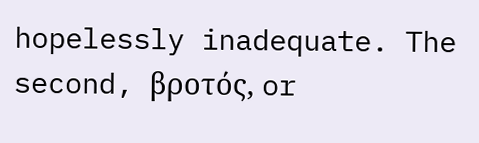hopelessly inadequate. The second, βροτός, or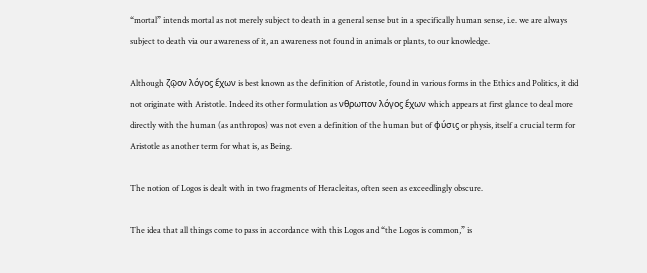“mortal” intends mortal as not merely subject to death in a general sense but in a specifically human sense, i.e. we are always subject to death via our awareness of it, an awareness not found in animals or plants, to our knowledge.

Although ζῷον λόγοϛ ἔχων is best known as the definition of Aristotle, found in various forms in the Ethics and Politics, it did not originate with Aristotle. Indeed its other formulation as νθρωπον λόγοϛ ἔχων which appears at first glance to deal more directly with the human (as anthropos) was not even a definition of the human but of φύσιϛ or physis, itself a crucial term for Aristotle as another term for what is, as Being.

The notion of Logos is dealt with in two fragments of Heracleitas, often seen as exceedlingly obscure.

The idea that all things come to pass in accordance with this Logos and “the Logos is common,” is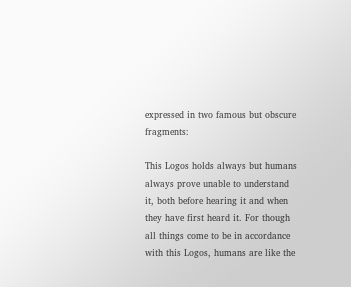expressed in two famous but obscure fragments:

This Logos holds always but humans always prove unable to understand it, both before hearing it and when they have first heard it. For though all things come to be in accordance with this Logos, humans are like the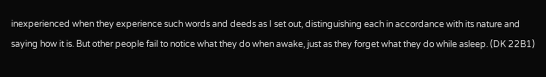inexperienced when they experience such words and deeds as I set out, distinguishing each in accordance with its nature and saying how it is. But other people fail to notice what they do when awake, just as they forget what they do while asleep. (DK 22B1)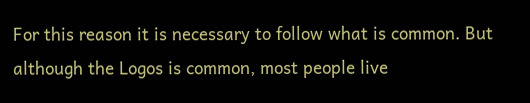For this reason it is necessary to follow what is common. But although the Logos is common, most people live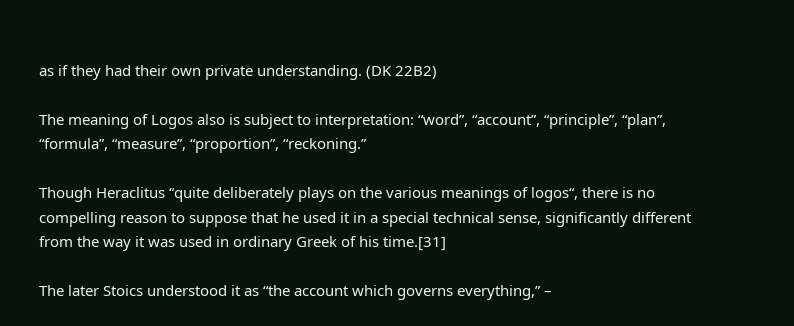as if they had their own private understanding. (DK 22B2)

The meaning of Logos also is subject to interpretation: “word”, “account”, “principle”, “plan”, “formula”, “measure”, “proportion”, “reckoning.”

Though Heraclitus “quite deliberately plays on the various meanings of logos“, there is no compelling reason to suppose that he used it in a special technical sense, significantly different from the way it was used in ordinary Greek of his time.[31]

The later Stoics understood it as “the account which governs everything,” –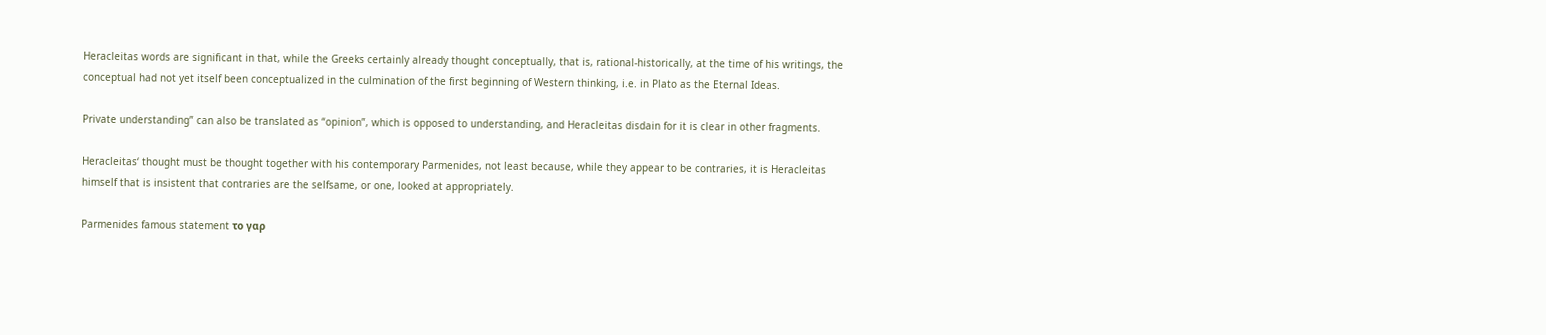Heracleitas words are significant in that, while the Greeks certainly already thought conceptually, that is, rational-historically, at the time of his writings, the conceptual had not yet itself been conceptualized in the culmination of the first beginning of Western thinking, i.e. in Plato as the Eternal Ideas.

Private understanding” can also be translated as “opinion”, which is opposed to understanding, and Heracleitas disdain for it is clear in other fragments.

Heracleitas‘ thought must be thought together with his contemporary Parmenides, not least because, while they appear to be contraries, it is Heracleitas himself that is insistent that contraries are the selfsame, or one, looked at appropriately.

Parmenides famous statement το γαρ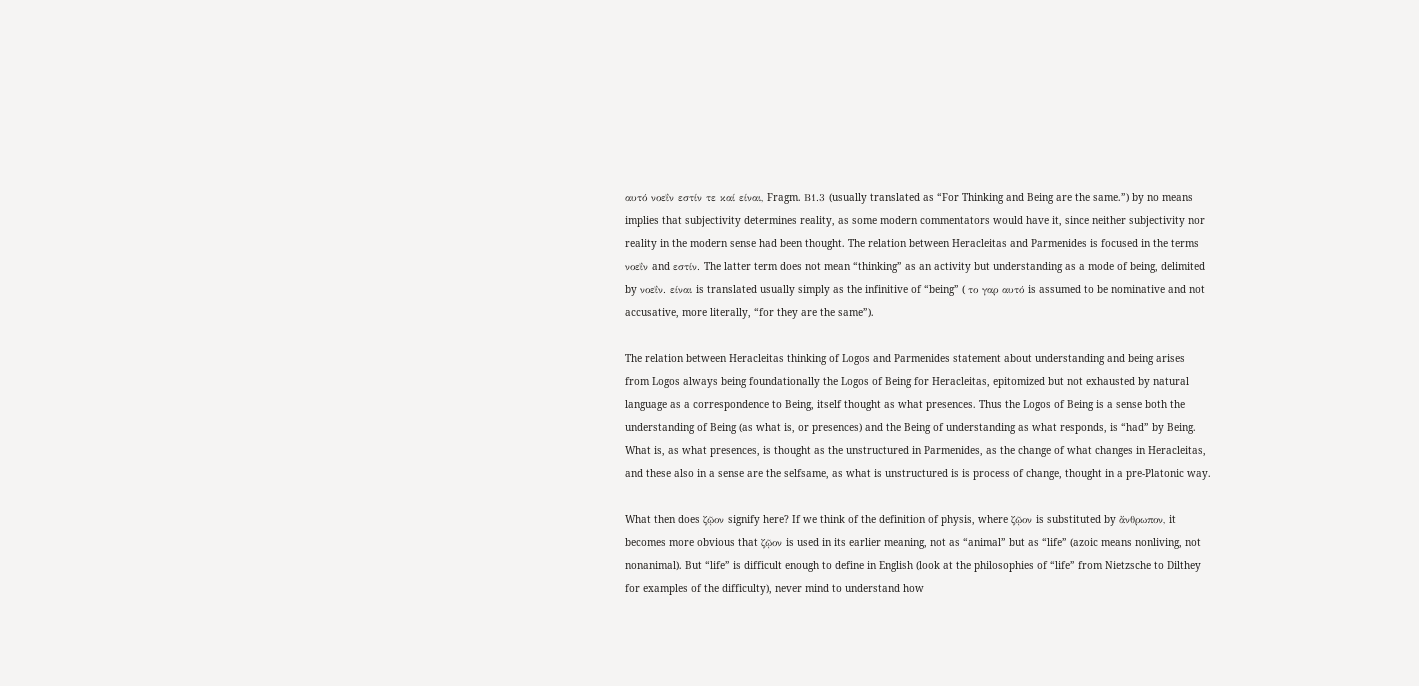αυτό νοεΐν εστίν τε καί είναι, Fragm. Β1.3 (usually translated as “For Thinking and Being are the same.”) by no means implies that subjectivity determines reality, as some modern commentators would have it, since neither subjectivity nor reality in the modern sense had been thought. The relation between Heracleitas and Parmenides is focused in the terms νοεΐν and εστίν. The latter term does not mean “thinking” as an activity but understanding as a mode of being, delimited by νοεΐν. είναι is translated usually simply as the infinitive of “being” ( το γαρ αυτό is assumed to be nominative and not accusative, more literally, “for they are the same”).

The relation between Heracleitas thinking of Logos and Parmenides statement about understanding and being arises from Logos always being foundationally the Logos of Being for Heracleitas, epitomized but not exhausted by natural language as a correspondence to Being, itself thought as what presences. Thus the Logos of Being is a sense both the understanding of Being (as what is, or presences) and the Being of understanding as what responds, is “had” by Being. What is, as what presences, is thought as the unstructured in Parmenides, as the change of what changes in Heracleitas, and these also in a sense are the selfsame, as what is unstructured is is process of change, thought in a pre-Platonic way.

What then does ζῷον signify here? If we think of the definition of physis, where ζῷον is substituted by ἄνθρωπον, it becomes more obvious that ζῷον is used in its earlier meaning, not as “animal” but as “life” (azoic means nonliving, not nonanimal). But “life” is difficult enough to define in English (look at the philosophies of “life” from Nietzsche to Dilthey for examples of the difficulty), never mind to understand how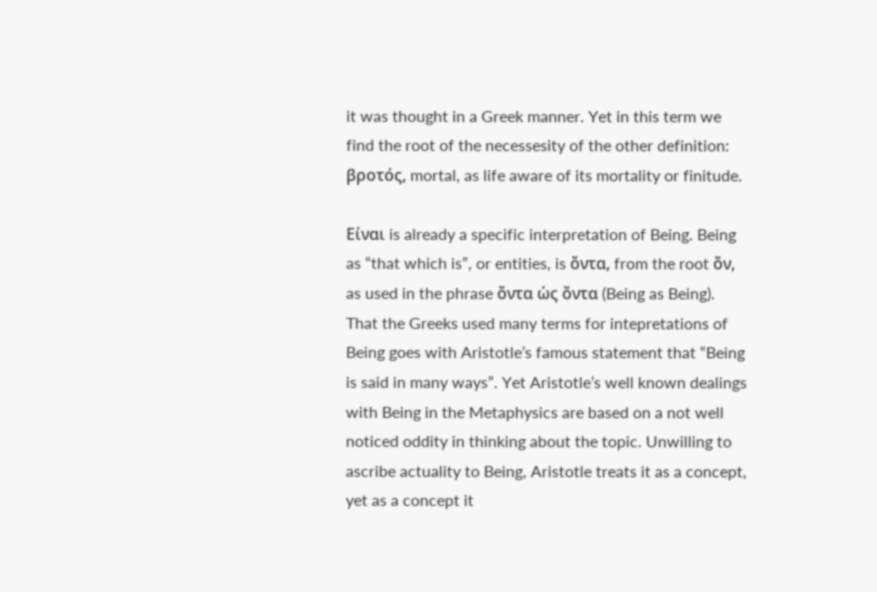it was thought in a Greek manner. Yet in this term we find the root of the necessesity of the other definition: βροτός, mortal, as life aware of its mortality or finitude.

Είναι is already a specific interpretation of Being. Being as “that which is”, or entities, is ὄντα, from the root ὄν, as used in the phrase ὄντα ὡς ὄντα (Being as Being). That the Greeks used many terms for intepretations of Being goes with Aristotle’s famous statement that “Being is said in many ways”. Yet Aristotle’s well known dealings with Being in the Metaphysics are based on a not well noticed oddity in thinking about the topic. Unwilling to ascribe actuality to Being, Aristotle treats it as a concept, yet as a concept it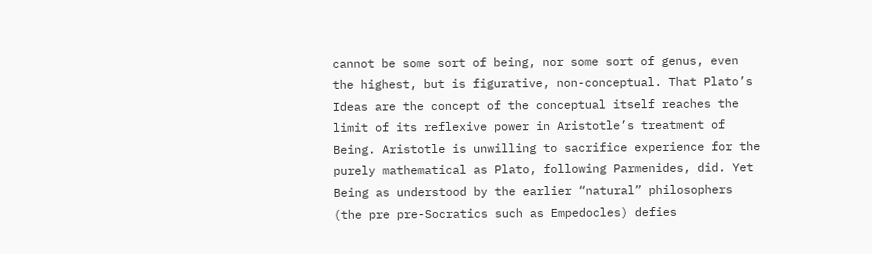cannot be some sort of being, nor some sort of genus, even the highest, but is figurative, non-conceptual. That Plato’s Ideas are the concept of the conceptual itself reaches the limit of its reflexive power in Aristotle’s treatment of Being. Aristotle is unwilling to sacrifice experience for the purely mathematical as Plato, following Parmenides, did. Yet Being as understood by the earlier “natural” philosophers (the pre pre-Socratics such as Empedocles) defies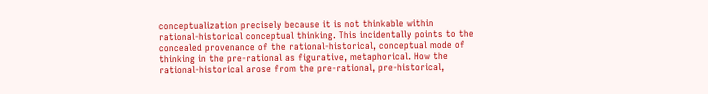conceptualization precisely because it is not thinkable within rational-historical conceptual thinking. This incidentally points to the concealed provenance of the rational-historical, conceptual mode of thinking in the pre-rational as figurative, metaphorical. How the rational-historical arose from the pre-rational, pre-historical,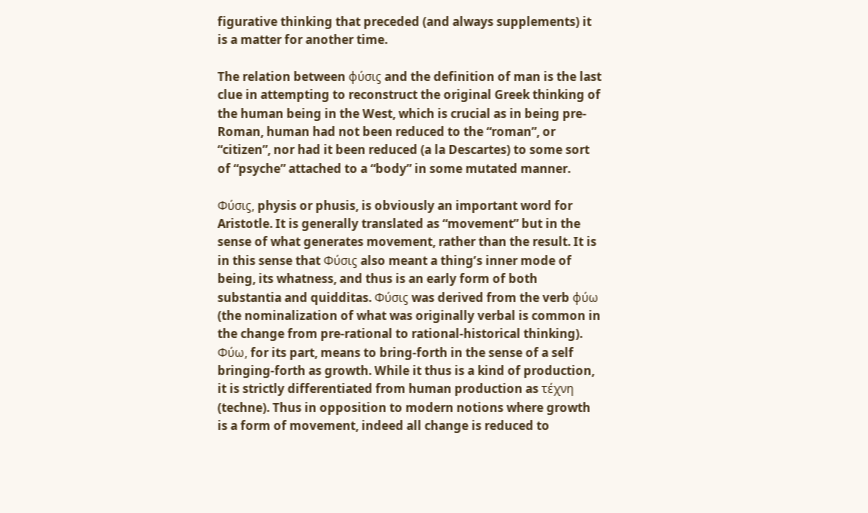figurative thinking that preceded (and always supplements) it is a matter for another time.

The relation between φύσιϛ and the definition of man is the last clue in attempting to reconstruct the original Greek thinking of the human being in the West, which is crucial as in being pre-Roman, human had not been reduced to the “roman”, or “citizen”, nor had it been reduced (a la Descartes) to some sort of “psyche” attached to a “body” in some mutated manner.

Φύσιϛ, physis or phusis, is obviously an important word for Aristotle. It is generally translated as “movement” but in the sense of what generates movement, rather than the result. It is in this sense that Φύσιϛ also meant a thing’s inner mode of being, its whatness, and thus is an early form of both substantia and quidditas. Φύσιϛ was derived from the verb φύω (the nominalization of what was originally verbal is common in the change from pre-rational to rational-historical thinking). Φύω, for its part, means to bring-forth in the sense of a self bringing-forth as growth. While it thus is a kind of production, it is strictly differentiated from human production as τέχνη (techne). Thus in opposition to modern notions where growth is a form of movement, indeed all change is reduced to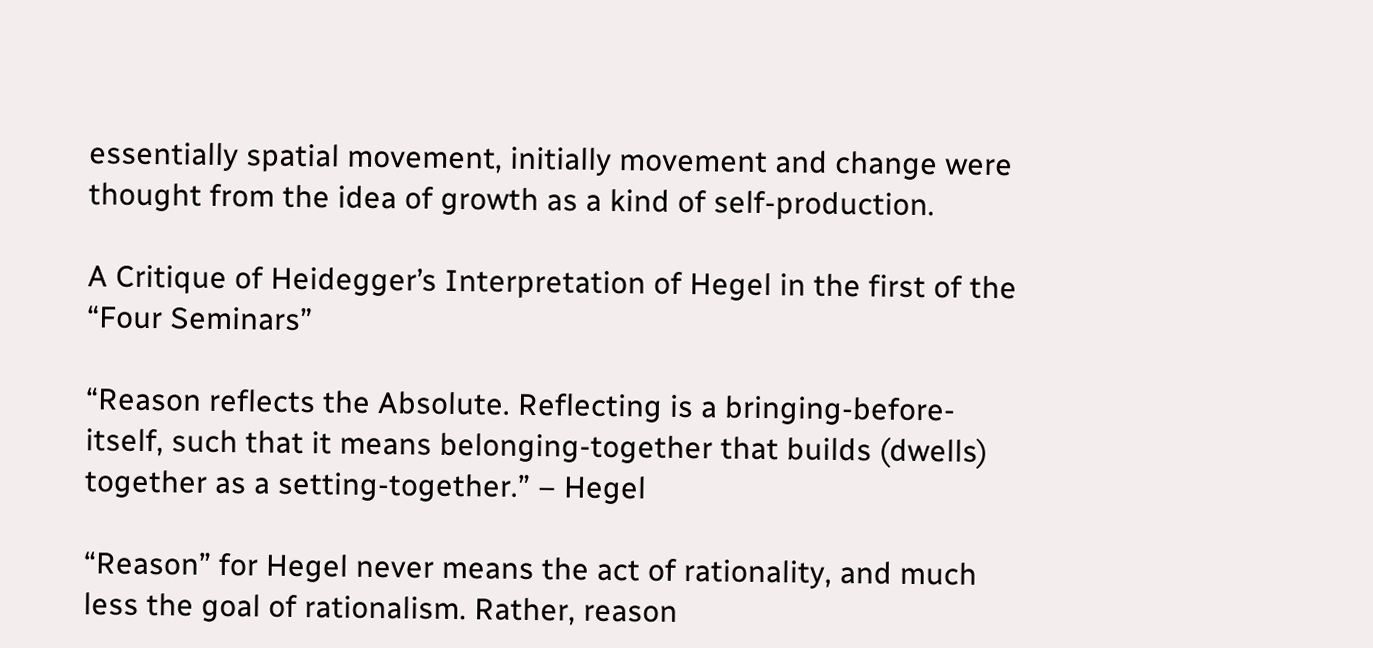essentially spatial movement, initially movement and change were thought from the idea of growth as a kind of self-production.

A Critique of Heidegger’s Interpretation of Hegel in the first of the “Four Seminars”

“Reason reflects the Absolute. Reflecting is a bringing-before-itself, such that it means belonging-together that builds (dwells) together as a setting-together.” – Hegel

“Reason” for Hegel never means the act of rationality, and much less the goal of rationalism. Rather, reason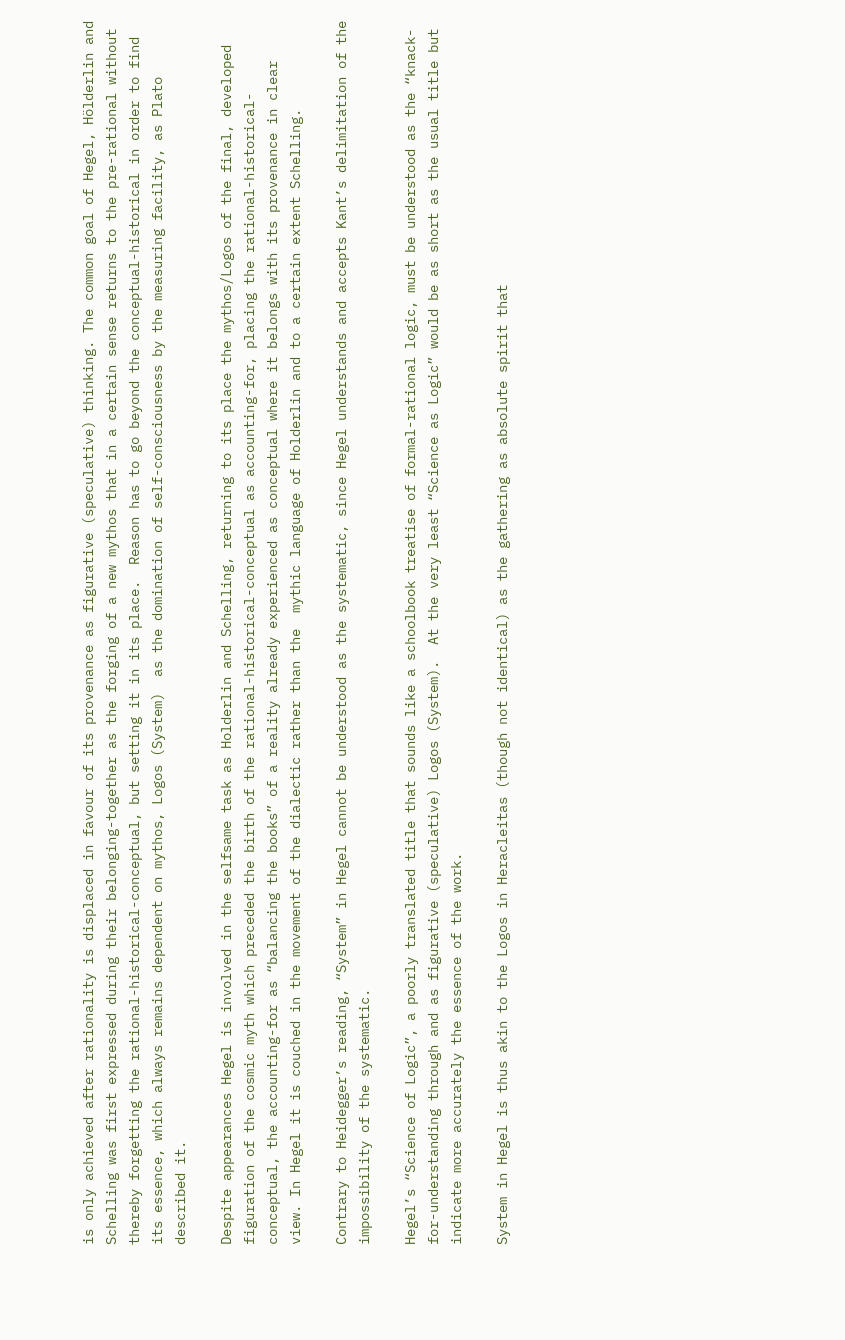is only achieved after rationality is displaced in favour of its provenance as figurative (speculative) thinking. The common goal of Hegel, Hölderlin and Schelling was first expressed during their belonging-together as the forging of a new mythos that in a certain sense returns to the pre-rational without thereby forgetting the rational-historical-conceptual, but setting it in its place.  Reason has to go beyond the conceptual-historical in order to find its essence, which always remains dependent on mythos, Logos (System)  as the domination of self-consciousness by the measuring facility, as Plato described it.

Despite appearances Hegel is involved in the selfsame task as Holderlin and Schelling, returning to its place the mythos/Logos of the final, developed figuration of the cosmic myth which preceded the birth of the rational-historical-conceptual as accounting-for, placing the rational-historical-conceptual, the accounting-for as “balancing the books” of a reality already experienced as conceptual where it belongs with its provenance in clear view. In Hegel it is couched in the movement of the dialectic rather than the  mythic language of Holderlin and to a certain extent Schelling.

Contrary to Heidegger’s reading, “System” in Hegel cannot be understood as the systematic, since Hegel understands and accepts Kant’s delimitation of the impossibility of the systematic.

Hegel’s “Science of Logic”, a poorly translated title that sounds like a schoolbook treatise of formal-rational logic, must be understood as the “knack-for-understanding through and as figurative (speculative) Logos (System).  At the very least “Science as Logic” would be as short as the usual title but indicate more accurately the essence of the work.

System in Hegel is thus akin to the Logos in Heracleitas (though not identical) as the gathering as absolute spirit that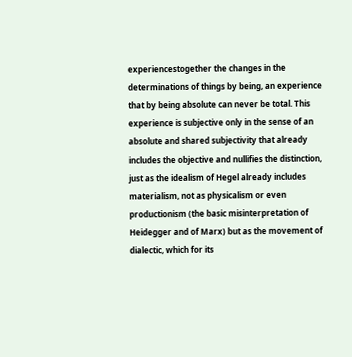experiencestogether the changes in the determinations of things by being, an experience that by being absolute can never be total. This experience is subjective only in the sense of an absolute and shared subjectivity that already includes the objective and nullifies the distinction, just as the idealism of Hegel already includes materialism, not as physicalism or even productionism (the basic misinterpretation of Heidegger and of Marx) but as the movement of dialectic, which for its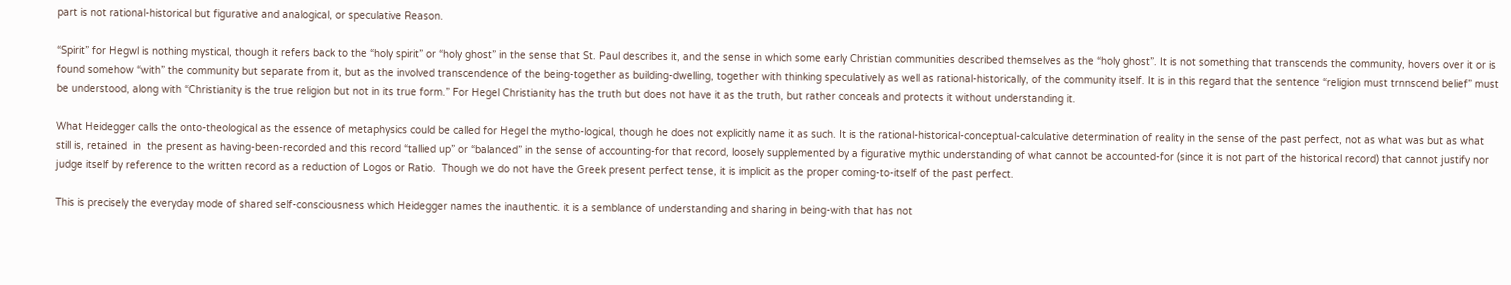part is not rational-historical but figurative and analogical, or speculative Reason.

“Spirit” for Hegwl is nothing mystical, though it refers back to the “holy spirit” or “holy ghost” in the sense that St. Paul describes it, and the sense in which some early Christian communities described themselves as the “holy ghost”. It is not something that transcends the community, hovers over it or is found somehow “with” the community but separate from it, but as the involved transcendence of the being-together as building-dwelling, together with thinking speculatively as well as rational-historically, of the community itself. It is in this regard that the sentence “religion must trnnscend belief” must be understood, along with “Christianity is the true religion but not in its true form.” For Hegel Christianity has the truth but does not have it as the truth, but rather conceals and protects it without understanding it.

What Heidegger calls the onto-theological as the essence of metaphysics could be called for Hegel the mytho-logical, though he does not explicitly name it as such. It is the rational-historical-conceptual-calculative determination of reality in the sense of the past perfect, not as what was but as what still is, retained  in  the present as having-been-recorded and this record “tallied up” or “balanced” in the sense of accounting-for that record, loosely supplemented by a figurative mythic understanding of what cannot be accounted-for (since it is not part of the historical record) that cannot justify nor judge itself by reference to the written record as a reduction of Logos or Ratio.  Though we do not have the Greek present perfect tense, it is implicit as the proper coming-to-itself of the past perfect.

This is precisely the everyday mode of shared self-consciousness which Heidegger names the inauthentic. it is a semblance of understanding and sharing in being-with that has not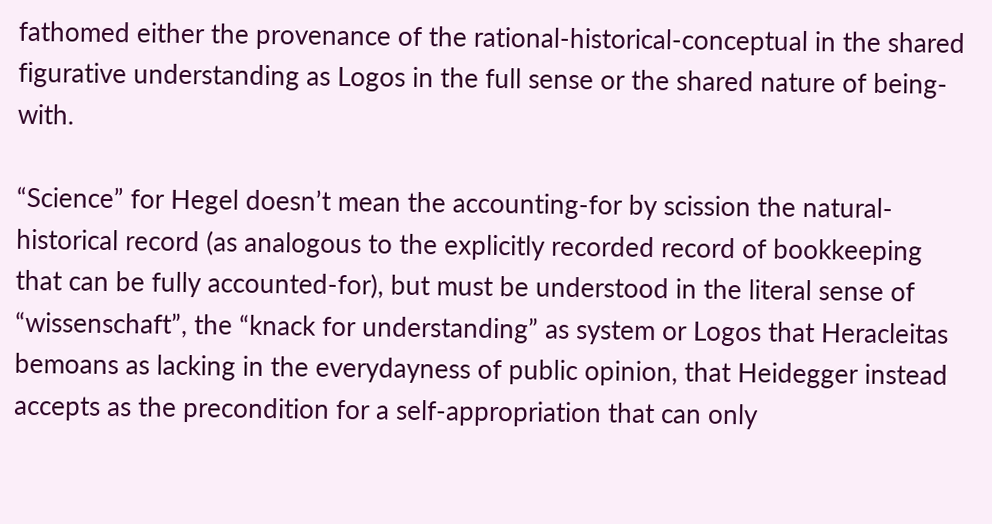fathomed either the provenance of the rational-historical-conceptual in the shared figurative understanding as Logos in the full sense or the shared nature of being-with.

“Science” for Hegel doesn’t mean the accounting-for by scission the natural-historical record (as analogous to the explicitly recorded record of bookkeeping that can be fully accounted-for), but must be understood in the literal sense of “wissenschaft”, the “knack for understanding” as system or Logos that Heracleitas bemoans as lacking in the everydayness of public opinion, that Heidegger instead accepts as the precondition for a self-appropriation that can only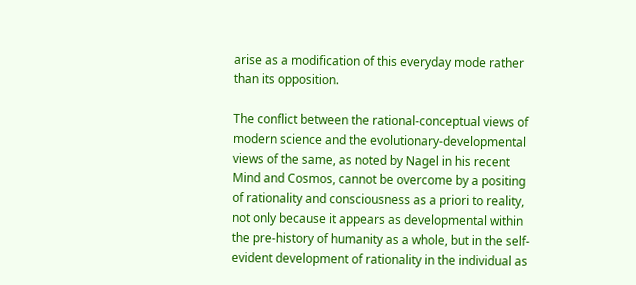arise as a modification of this everyday mode rather than its opposition.

The conflict between the rational-conceptual views of modern science and the evolutionary-developmental views of the same, as noted by Nagel in his recent Mind and Cosmos, cannot be overcome by a positing of rationality and consciousness as a priori to reality, not only because it appears as developmental within  the pre-history of humanity as a whole, but in the self-evident development of rationality in the individual as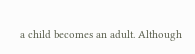a child becomes an adult. Although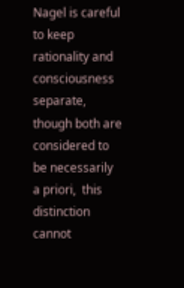Nagel is careful to keep rationality and consciousness separate, though both are considered to be necessarily a priori,  this distinction cannot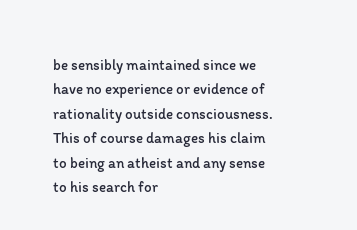be sensibly maintained since we have no experience or evidence of rationality outside consciousness. This of course damages his claim to being an atheist and any sense to his search for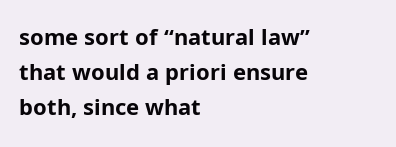some sort of “natural law” that would a priori ensure both, since what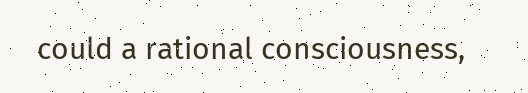could a rational consciousness,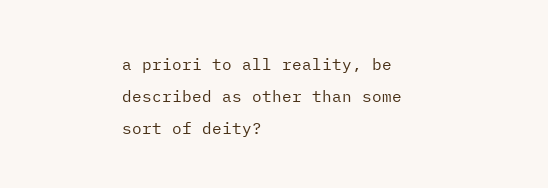a priori to all reality, be described as other than some sort of deity?